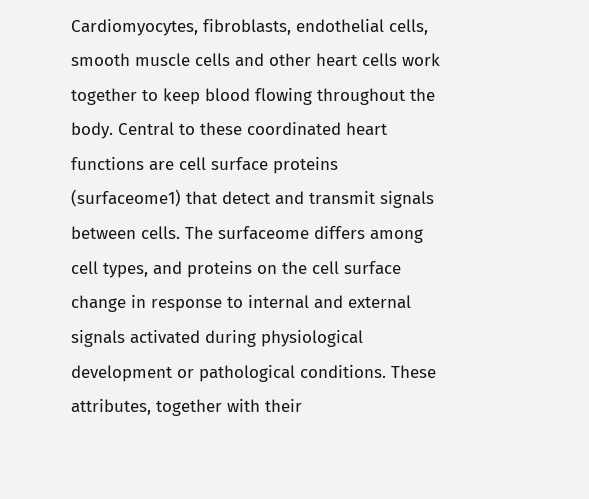Cardiomyocytes, fibroblasts, endothelial cells, smooth muscle cells and other heart cells work together to keep blood flowing throughout the body. Central to these coordinated heart functions are cell surface proteins (surfaceome1) that detect and transmit signals between cells. The surfaceome differs among cell types, and proteins on the cell surface change in response to internal and external signals activated during physiological development or pathological conditions. These attributes, together with their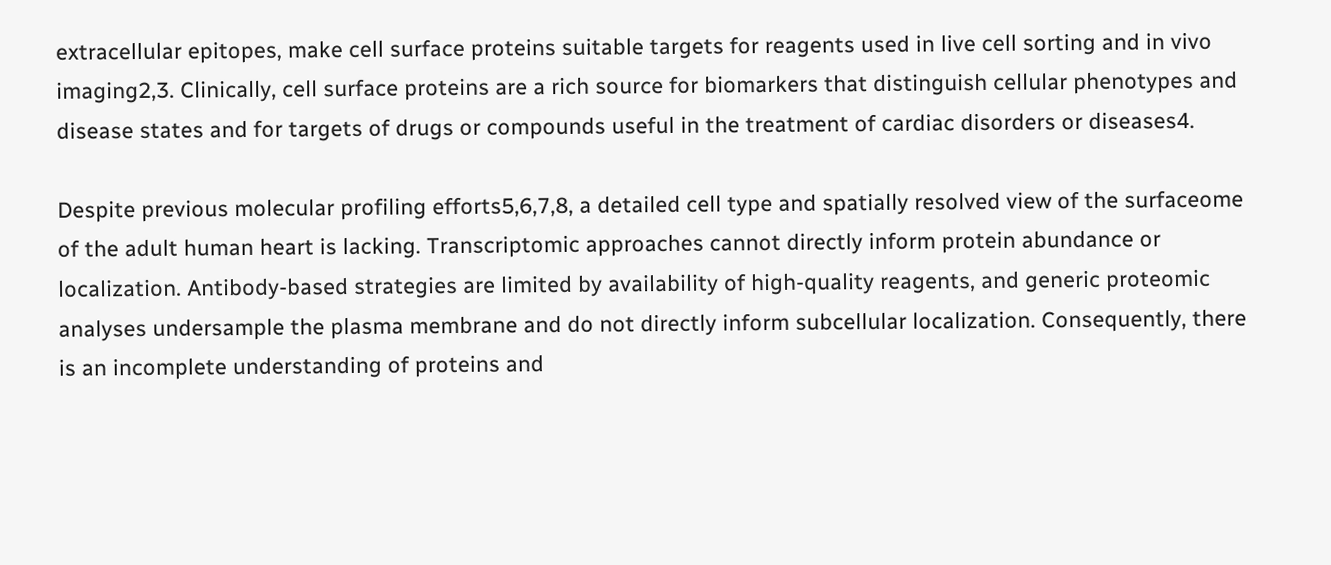extracellular epitopes, make cell surface proteins suitable targets for reagents used in live cell sorting and in vivo imaging2,3. Clinically, cell surface proteins are a rich source for biomarkers that distinguish cellular phenotypes and disease states and for targets of drugs or compounds useful in the treatment of cardiac disorders or diseases4.

Despite previous molecular profiling efforts5,6,7,8, a detailed cell type and spatially resolved view of the surfaceome of the adult human heart is lacking. Transcriptomic approaches cannot directly inform protein abundance or localization. Antibody-based strategies are limited by availability of high-quality reagents, and generic proteomic analyses undersample the plasma membrane and do not directly inform subcellular localization. Consequently, there is an incomplete understanding of proteins and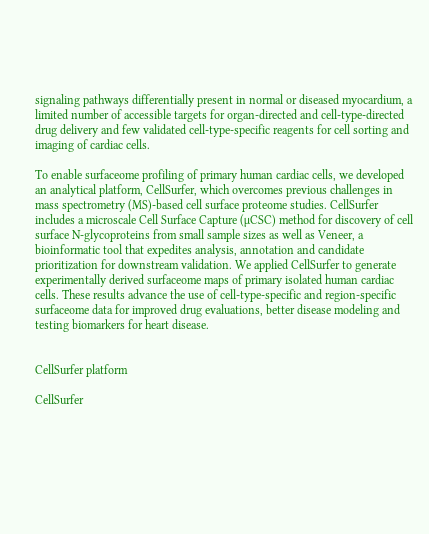signaling pathways differentially present in normal or diseased myocardium, a limited number of accessible targets for organ-directed and cell-type-directed drug delivery and few validated cell-type-specific reagents for cell sorting and imaging of cardiac cells.

To enable surfaceome profiling of primary human cardiac cells, we developed an analytical platform, CellSurfer, which overcomes previous challenges in mass spectrometry (MS)-based cell surface proteome studies. CellSurfer includes a microscale Cell Surface Capture (µCSC) method for discovery of cell surface N-glycoproteins from small sample sizes as well as Veneer, a bioinformatic tool that expedites analysis, annotation and candidate prioritization for downstream validation. We applied CellSurfer to generate experimentally derived surfaceome maps of primary isolated human cardiac cells. These results advance the use of cell-type-specific and region-specific surfaceome data for improved drug evaluations, better disease modeling and testing biomarkers for heart disease.


CellSurfer platform

CellSurfer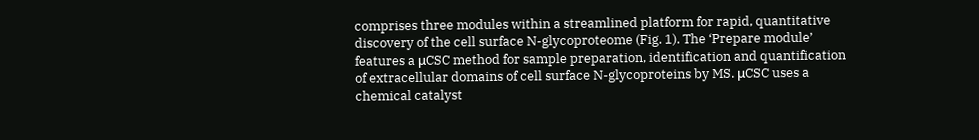comprises three modules within a streamlined platform for rapid, quantitative discovery of the cell surface N-glycoproteome (Fig. 1). The ‘Prepare module’ features a μCSC method for sample preparation, identification and quantification of extracellular domains of cell surface N-glycoproteins by MS. μCSC uses a chemical catalyst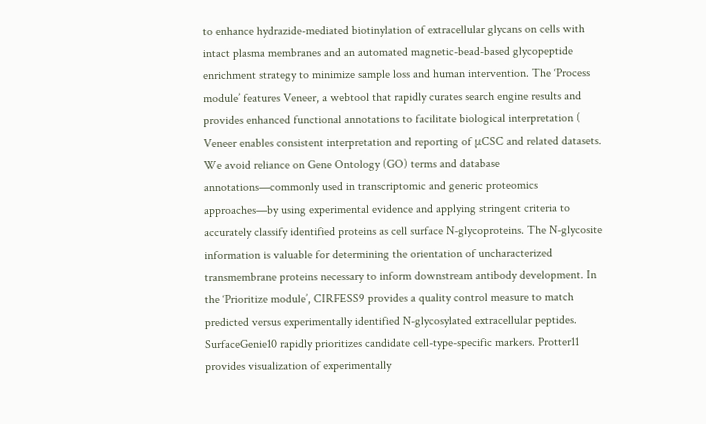to enhance hydrazide-mediated biotinylation of extracellular glycans on cells with intact plasma membranes and an automated magnetic-bead-based glycopeptide enrichment strategy to minimize sample loss and human intervention. The ‘Process module’ features Veneer, a webtool that rapidly curates search engine results and provides enhanced functional annotations to facilitate biological interpretation ( Veneer enables consistent interpretation and reporting of μCSC and related datasets. We avoid reliance on Gene Ontology (GO) terms and database annotations—commonly used in transcriptomic and generic proteomics approaches—by using experimental evidence and applying stringent criteria to accurately classify identified proteins as cell surface N-glycoproteins. The N-glycosite information is valuable for determining the orientation of uncharacterized transmembrane proteins necessary to inform downstream antibody development. In the ‘Prioritize module’, CIRFESS9 provides a quality control measure to match predicted versus experimentally identified N-glycosylated extracellular peptides. SurfaceGenie10 rapidly prioritizes candidate cell-type-specific markers. Protter11 provides visualization of experimentally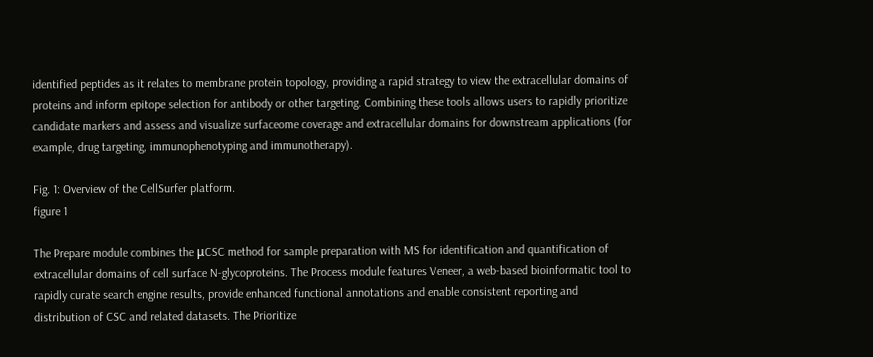identified peptides as it relates to membrane protein topology, providing a rapid strategy to view the extracellular domains of proteins and inform epitope selection for antibody or other targeting. Combining these tools allows users to rapidly prioritize candidate markers and assess and visualize surfaceome coverage and extracellular domains for downstream applications (for example, drug targeting, immunophenotyping and immunotherapy).

Fig. 1: Overview of the CellSurfer platform.
figure 1

The Prepare module combines the μCSC method for sample preparation with MS for identification and quantification of extracellular domains of cell surface N-glycoproteins. The Process module features Veneer, a web-based bioinformatic tool to rapidly curate search engine results, provide enhanced functional annotations and enable consistent reporting and distribution of CSC and related datasets. The Prioritize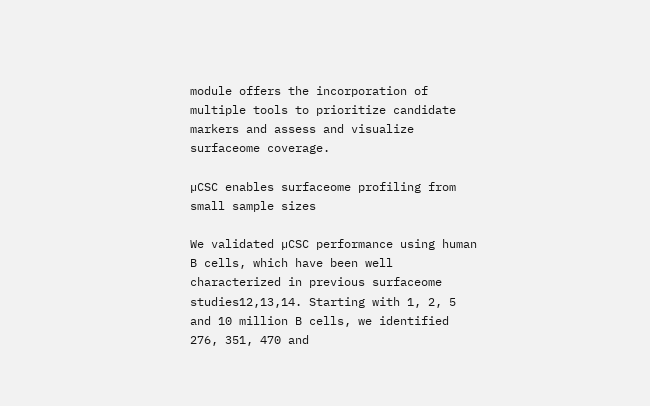module offers the incorporation of multiple tools to prioritize candidate markers and assess and visualize surfaceome coverage.

µCSC enables surfaceome profiling from small sample sizes

We validated µCSC performance using human B cells, which have been well characterized in previous surfaceome studies12,13,14. Starting with 1, 2, 5 and 10 million B cells, we identified 276, 351, 470 and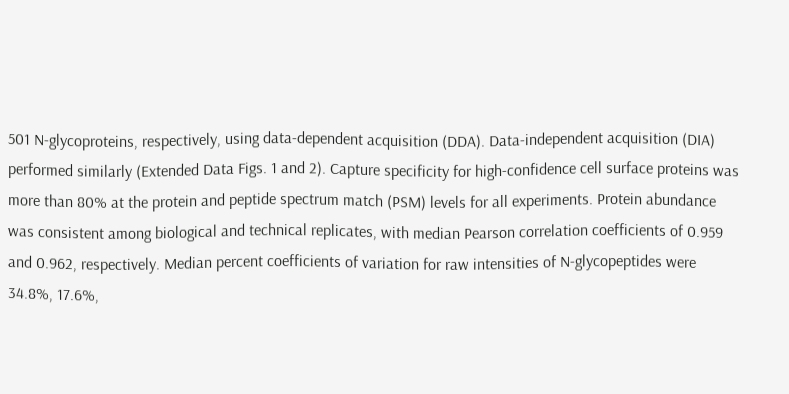501 N-glycoproteins, respectively, using data-dependent acquisition (DDA). Data-independent acquisition (DIA) performed similarly (Extended Data Figs. 1 and 2). Capture specificity for high-confidence cell surface proteins was more than 80% at the protein and peptide spectrum match (PSM) levels for all experiments. Protein abundance was consistent among biological and technical replicates, with median Pearson correlation coefficients of 0.959 and 0.962, respectively. Median percent coefficients of variation for raw intensities of N-glycopeptides were 34.8%, 17.6%,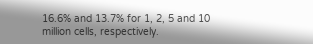16.6% and 13.7% for 1, 2, 5 and 10 million cells, respectively.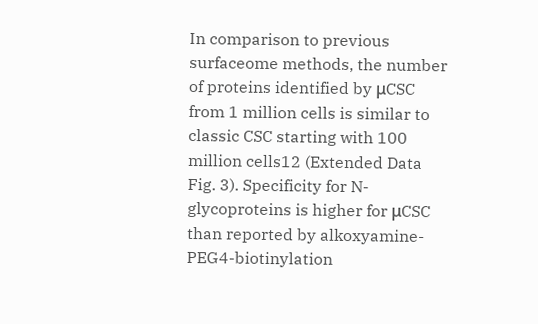In comparison to previous surfaceome methods, the number of proteins identified by μCSC from 1 million cells is similar to classic CSC starting with 100 million cells12 (Extended Data Fig. 3). Specificity for N-glycoproteins is higher for μCSC than reported by alkoxyamine-PEG4-biotinylation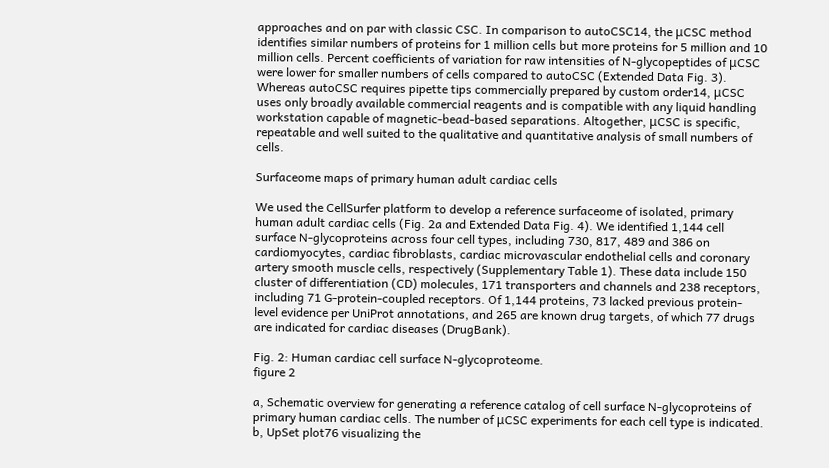approaches and on par with classic CSC. In comparison to autoCSC14, the μCSC method identifies similar numbers of proteins for 1 million cells but more proteins for 5 million and 10 million cells. Percent coefficients of variation for raw intensities of N-glycopeptides of μCSC were lower for smaller numbers of cells compared to autoCSC (Extended Data Fig. 3). Whereas autoCSC requires pipette tips commercially prepared by custom order14, μCSC uses only broadly available commercial reagents and is compatible with any liquid handling workstation capable of magnetic-bead-based separations. Altogether, μCSC is specific, repeatable and well suited to the qualitative and quantitative analysis of small numbers of cells.

Surfaceome maps of primary human adult cardiac cells

We used the CellSurfer platform to develop a reference surfaceome of isolated, primary human adult cardiac cells (Fig. 2a and Extended Data Fig. 4). We identified 1,144 cell surface N-glycoproteins across four cell types, including 730, 817, 489 and 386 on cardiomyocytes, cardiac fibroblasts, cardiac microvascular endothelial cells and coronary artery smooth muscle cells, respectively (Supplementary Table 1). These data include 150 cluster of differentiation (CD) molecules, 171 transporters and channels and 238 receptors, including 71 G-protein-coupled receptors. Of 1,144 proteins, 73 lacked previous protein-level evidence per UniProt annotations, and 265 are known drug targets, of which 77 drugs are indicated for cardiac diseases (DrugBank).

Fig. 2: Human cardiac cell surface N-glycoproteome.
figure 2

a, Schematic overview for generating a reference catalog of cell surface N-glycoproteins of primary human cardiac cells. The number of μCSC experiments for each cell type is indicated. b, UpSet plot76 visualizing the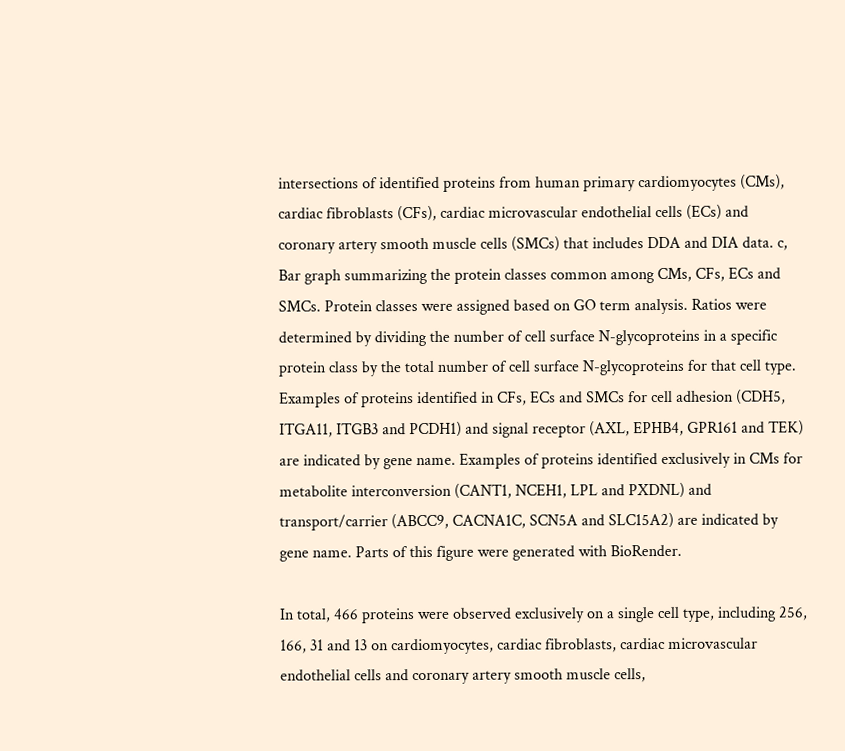intersections of identified proteins from human primary cardiomyocytes (CMs), cardiac fibroblasts (CFs), cardiac microvascular endothelial cells (ECs) and coronary artery smooth muscle cells (SMCs) that includes DDA and DIA data. c, Bar graph summarizing the protein classes common among CMs, CFs, ECs and SMCs. Protein classes were assigned based on GO term analysis. Ratios were determined by dividing the number of cell surface N-glycoproteins in a specific protein class by the total number of cell surface N-glycoproteins for that cell type. Examples of proteins identified in CFs, ECs and SMCs for cell adhesion (CDH5, ITGA11, ITGB3 and PCDH1) and signal receptor (AXL, EPHB4, GPR161 and TEK) are indicated by gene name. Examples of proteins identified exclusively in CMs for metabolite interconversion (CANT1, NCEH1, LPL and PXDNL) and transport/carrier (ABCC9, CACNA1C, SCN5A and SLC15A2) are indicated by gene name. Parts of this figure were generated with BioRender.

In total, 466 proteins were observed exclusively on a single cell type, including 256, 166, 31 and 13 on cardiomyocytes, cardiac fibroblasts, cardiac microvascular endothelial cells and coronary artery smooth muscle cells,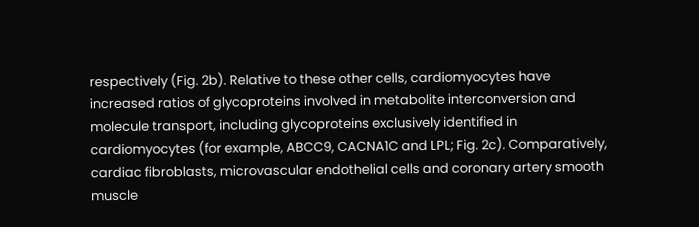respectively (Fig. 2b). Relative to these other cells, cardiomyocytes have increased ratios of glycoproteins involved in metabolite interconversion and molecule transport, including glycoproteins exclusively identified in cardiomyocytes (for example, ABCC9, CACNA1C and LPL; Fig. 2c). Comparatively, cardiac fibroblasts, microvascular endothelial cells and coronary artery smooth muscle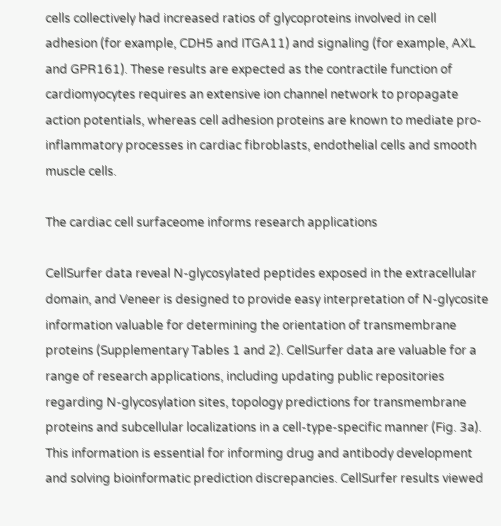cells collectively had increased ratios of glycoproteins involved in cell adhesion (for example, CDH5 and ITGA11) and signaling (for example, AXL and GPR161). These results are expected as the contractile function of cardiomyocytes requires an extensive ion channel network to propagate action potentials, whereas cell adhesion proteins are known to mediate pro-inflammatory processes in cardiac fibroblasts, endothelial cells and smooth muscle cells.

The cardiac cell surfaceome informs research applications

CellSurfer data reveal N-glycosylated peptides exposed in the extracellular domain, and Veneer is designed to provide easy interpretation of N-glycosite information valuable for determining the orientation of transmembrane proteins (Supplementary Tables 1 and 2). CellSurfer data are valuable for a range of research applications, including updating public repositories regarding N-glycosylation sites, topology predictions for transmembrane proteins and subcellular localizations in a cell-type-specific manner (Fig. 3a). This information is essential for informing drug and antibody development and solving bioinformatic prediction discrepancies. CellSurfer results viewed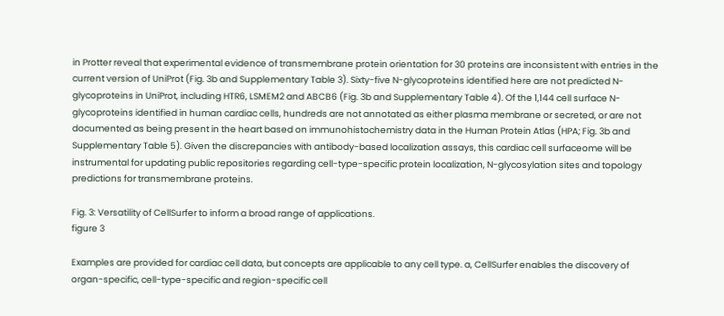in Protter reveal that experimental evidence of transmembrane protein orientation for 30 proteins are inconsistent with entries in the current version of UniProt (Fig. 3b and Supplementary Table 3). Sixty-five N-glycoproteins identified here are not predicted N-glycoproteins in UniProt, including HTR6, LSMEM2 and ABCB6 (Fig. 3b and Supplementary Table 4). Of the 1,144 cell surface N-glycoproteins identified in human cardiac cells, hundreds are not annotated as either plasma membrane or secreted, or are not documented as being present in the heart based on immunohistochemistry data in the Human Protein Atlas (HPA; Fig. 3b and Supplementary Table 5). Given the discrepancies with antibody-based localization assays, this cardiac cell surfaceome will be instrumental for updating public repositories regarding cell-type-specific protein localization, N-glycosylation sites and topology predictions for transmembrane proteins.

Fig. 3: Versatility of CellSurfer to inform a broad range of applications.
figure 3

Examples are provided for cardiac cell data, but concepts are applicable to any cell type. a, CellSurfer enables the discovery of organ-specific, cell-type-specific and region-specific cell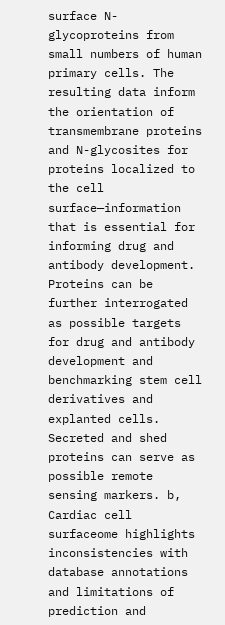surface N-glycoproteins from small numbers of human primary cells. The resulting data inform the orientation of transmembrane proteins and N-glycosites for proteins localized to the cell surface—information that is essential for informing drug and antibody development. Proteins can be further interrogated as possible targets for drug and antibody development and benchmarking stem cell derivatives and explanted cells. Secreted and shed proteins can serve as possible remote sensing markers. b, Cardiac cell surfaceome highlights inconsistencies with database annotations and limitations of prediction and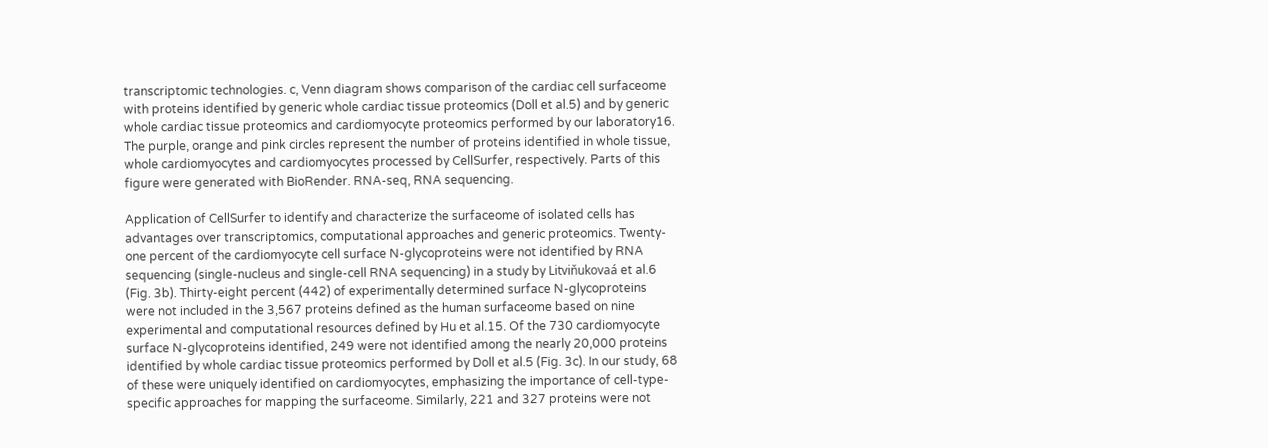transcriptomic technologies. c, Venn diagram shows comparison of the cardiac cell surfaceome with proteins identified by generic whole cardiac tissue proteomics (Doll et al.5) and by generic whole cardiac tissue proteomics and cardiomyocyte proteomics performed by our laboratory16. The purple, orange and pink circles represent the number of proteins identified in whole tissue, whole cardiomyocytes and cardiomyocytes processed by CellSurfer, respectively. Parts of this figure were generated with BioRender. RNA-seq, RNA sequencing.

Application of CellSurfer to identify and characterize the surfaceome of isolated cells has advantages over transcriptomics, computational approaches and generic proteomics. Twenty-one percent of the cardiomyocyte cell surface N-glycoproteins were not identified by RNA sequencing (single-nucleus and single-cell RNA sequencing) in a study by Litviňukovaá et al.6 (Fig. 3b). Thirty-eight percent (442) of experimentally determined surface N-glycoproteins were not included in the 3,567 proteins defined as the human surfaceome based on nine experimental and computational resources defined by Hu et al.15. Of the 730 cardiomyocyte surface N-glycoproteins identified, 249 were not identified among the nearly 20,000 proteins identified by whole cardiac tissue proteomics performed by Doll et al.5 (Fig. 3c). In our study, 68 of these were uniquely identified on cardiomyocytes, emphasizing the importance of cell-type-specific approaches for mapping the surfaceome. Similarly, 221 and 327 proteins were not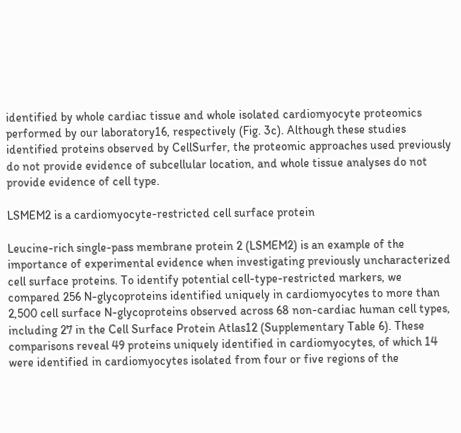identified by whole cardiac tissue and whole isolated cardiomyocyte proteomics performed by our laboratory16, respectively (Fig. 3c). Although these studies identified proteins observed by CellSurfer, the proteomic approaches used previously do not provide evidence of subcellular location, and whole tissue analyses do not provide evidence of cell type.

LSMEM2 is a cardiomyocyte-restricted cell surface protein

Leucine-rich single-pass membrane protein 2 (LSMEM2) is an example of the importance of experimental evidence when investigating previously uncharacterized cell surface proteins. To identify potential cell-type-restricted markers, we compared 256 N-glycoproteins identified uniquely in cardiomyocytes to more than 2,500 cell surface N-glycoproteins observed across 68 non-cardiac human cell types, including 27 in the Cell Surface Protein Atlas12 (Supplementary Table 6). These comparisons reveal 49 proteins uniquely identified in cardiomyocytes, of which 14 were identified in cardiomyocytes isolated from four or five regions of the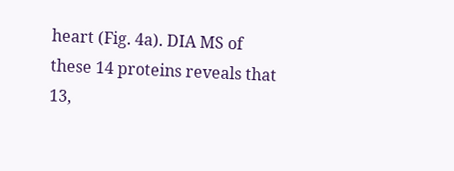heart (Fig. 4a). DIA MS of these 14 proteins reveals that 13,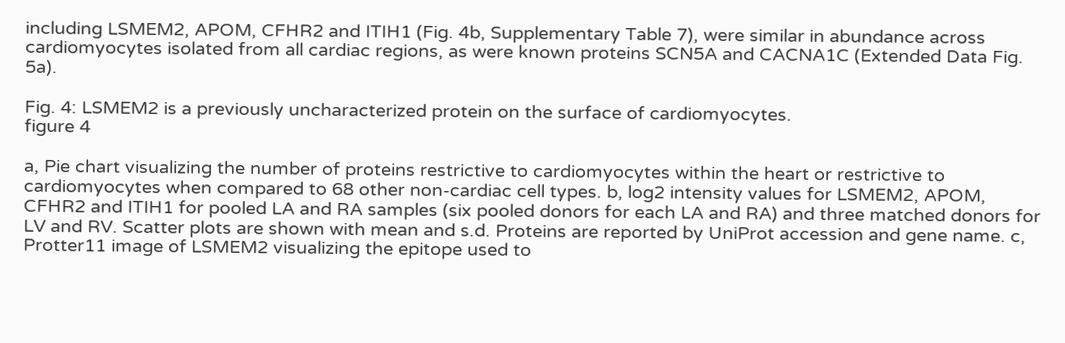including LSMEM2, APOM, CFHR2 and ITIH1 (Fig. 4b, Supplementary Table 7), were similar in abundance across cardiomyocytes isolated from all cardiac regions, as were known proteins SCN5A and CACNA1C (Extended Data Fig. 5a).

Fig. 4: LSMEM2 is a previously uncharacterized protein on the surface of cardiomyocytes.
figure 4

a, Pie chart visualizing the number of proteins restrictive to cardiomyocytes within the heart or restrictive to cardiomyocytes when compared to 68 other non-cardiac cell types. b, log2 intensity values for LSMEM2, APOM, CFHR2 and ITIH1 for pooled LA and RA samples (six pooled donors for each LA and RA) and three matched donors for LV and RV. Scatter plots are shown with mean and s.d. Proteins are reported by UniProt accession and gene name. c, Protter11 image of LSMEM2 visualizing the epitope used to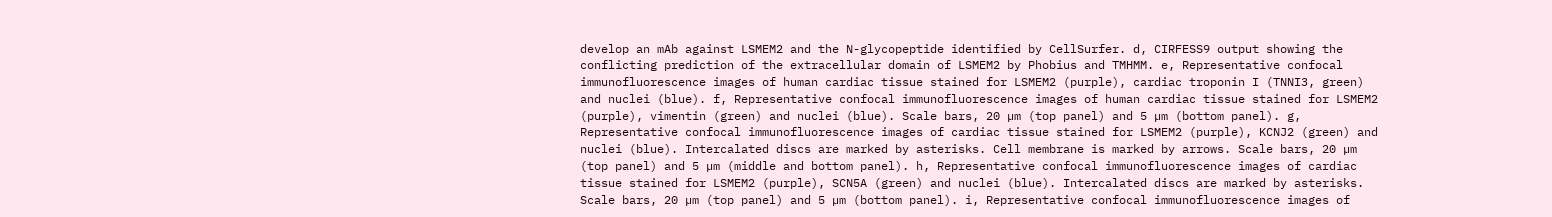develop an mAb against LSMEM2 and the N-glycopeptide identified by CellSurfer. d, CIRFESS9 output showing the conflicting prediction of the extracellular domain of LSMEM2 by Phobius and TMHMM. e, Representative confocal immunofluorescence images of human cardiac tissue stained for LSMEM2 (purple), cardiac troponin I (TNNI3, green) and nuclei (blue). f, Representative confocal immunofluorescence images of human cardiac tissue stained for LSMEM2 (purple), vimentin (green) and nuclei (blue). Scale bars, 20 µm (top panel) and 5 µm (bottom panel). g, Representative confocal immunofluorescence images of cardiac tissue stained for LSMEM2 (purple), KCNJ2 (green) and nuclei (blue). Intercalated discs are marked by asterisks. Cell membrane is marked by arrows. Scale bars, 20 µm (top panel) and 5 µm (middle and bottom panel). h, Representative confocal immunofluorescence images of cardiac tissue stained for LSMEM2 (purple), SCN5A (green) and nuclei (blue). Intercalated discs are marked by asterisks. Scale bars, 20 µm (top panel) and 5 µm (bottom panel). i, Representative confocal immunofluorescence images of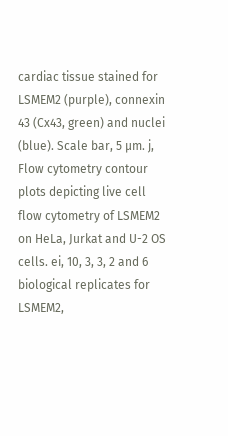cardiac tissue stained for LSMEM2 (purple), connexin 43 (Cx43, green) and nuclei (blue). Scale bar, 5 µm. j, Flow cytometry contour plots depicting live cell flow cytometry of LSMEM2 on HeLa, Jurkat and U-2 OS cells. ei, 10, 3, 3, 2 and 6 biological replicates for LSMEM2,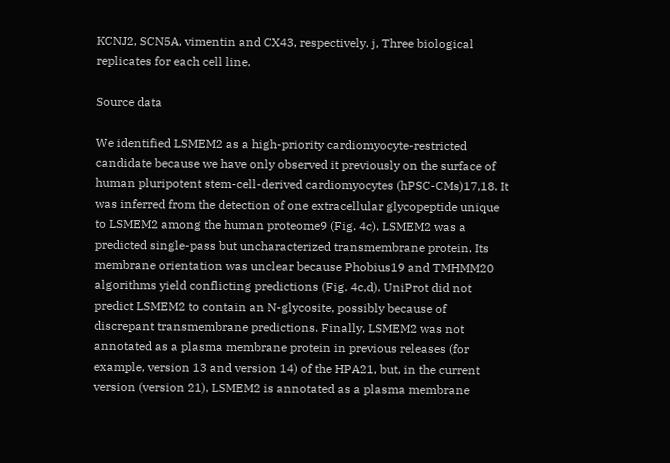KCNJ2, SCN5A, vimentin and CX43, respectively. j, Three biological replicates for each cell line.

Source data

We identified LSMEM2 as a high-priority cardiomyocyte-restricted candidate because we have only observed it previously on the surface of human pluripotent stem-cell-derived cardiomyocytes (hPSC-CMs)17,18. It was inferred from the detection of one extracellular glycopeptide unique to LSMEM2 among the human proteome9 (Fig. 4c). LSMEM2 was a predicted single-pass but uncharacterized transmembrane protein. Its membrane orientation was unclear because Phobius19 and TMHMM20 algorithms yield conflicting predictions (Fig. 4c,d). UniProt did not predict LSMEM2 to contain an N-glycosite, possibly because of discrepant transmembrane predictions. Finally, LSMEM2 was not annotated as a plasma membrane protein in previous releases (for example, version 13 and version 14) of the HPA21, but, in the current version (version 21), LSMEM2 is annotated as a plasma membrane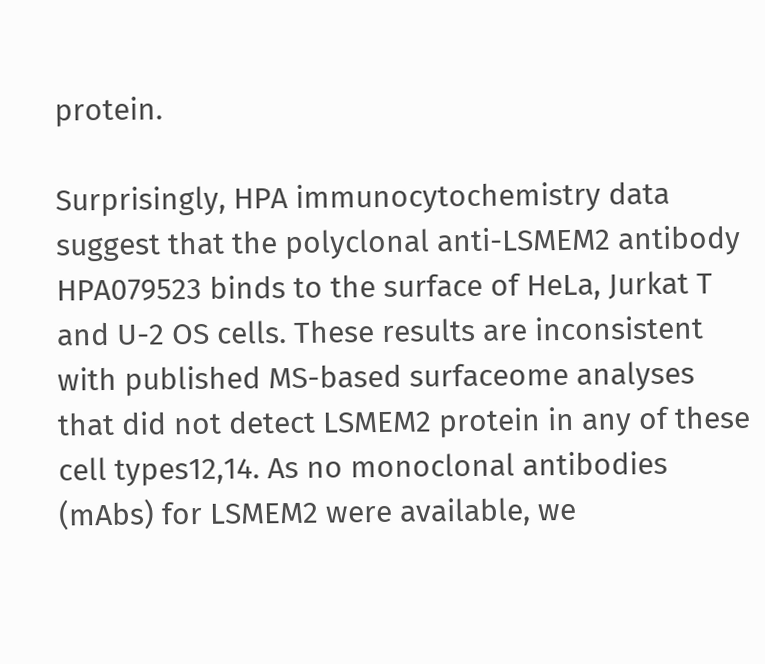protein.

Surprisingly, HPA immunocytochemistry data suggest that the polyclonal anti-LSMEM2 antibody HPA079523 binds to the surface of HeLa, Jurkat T and U-2 OS cells. These results are inconsistent with published MS-based surfaceome analyses that did not detect LSMEM2 protein in any of these cell types12,14. As no monoclonal antibodies (mAbs) for LSMEM2 were available, we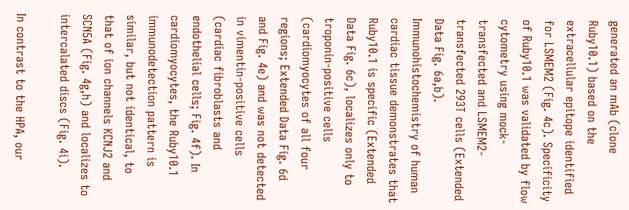generated an mAb (clone Ruby10.1) based on the extracellular epitope identified for LSMEM2 (Fig. 4c). Specificity of Ruby10.1 was validated by flow cytometry using mock-transfected and LSMEM2-transfected 293T cells (Extended Data Fig. 6a,b). Immunohistochemistry of human cardiac tissue demonstrates that Ruby10.1 is specific (Extended Data Fig. 6c), localizes only to troponin-positive cells (cardiomyocytes of all four regions; Extended Data Fig. 6d and Fig. 4e) and was not detected in vimentin-positive cells (cardiac fibroblasts and endothelial cells; Fig. 4f). In cardiomyocytes, the Ruby10.1 immunodetection pattern is similar, but not identical, to that of ion channels KCNJ2 and SCN5A (Fig. 4g,h) and localizes to intercalated discs (Fig. 4i).

In contrast to the HPA, our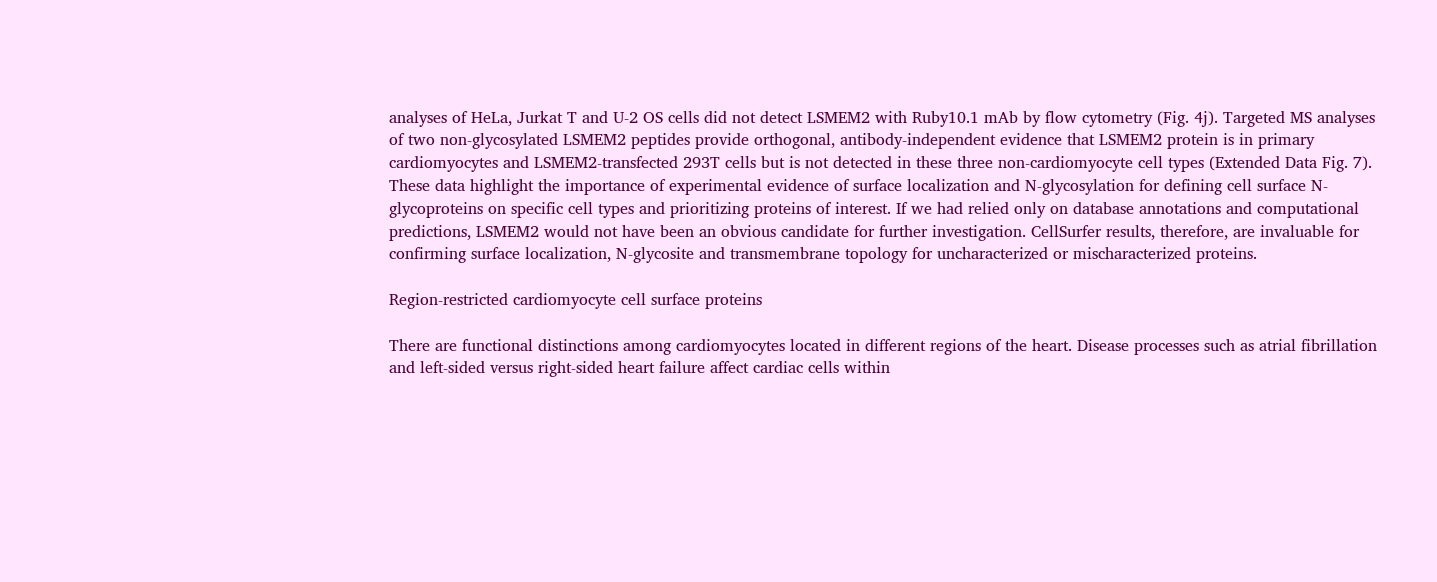analyses of HeLa, Jurkat T and U-2 OS cells did not detect LSMEM2 with Ruby10.1 mAb by flow cytometry (Fig. 4j). Targeted MS analyses of two non-glycosylated LSMEM2 peptides provide orthogonal, antibody-independent evidence that LSMEM2 protein is in primary cardiomyocytes and LSMEM2-transfected 293T cells but is not detected in these three non-cardiomyocyte cell types (Extended Data Fig. 7). These data highlight the importance of experimental evidence of surface localization and N-glycosylation for defining cell surface N-glycoproteins on specific cell types and prioritizing proteins of interest. If we had relied only on database annotations and computational predictions, LSMEM2 would not have been an obvious candidate for further investigation. CellSurfer results, therefore, are invaluable for confirming surface localization, N-glycosite and transmembrane topology for uncharacterized or mischaracterized proteins.

Region-restricted cardiomyocyte cell surface proteins

There are functional distinctions among cardiomyocytes located in different regions of the heart. Disease processes such as atrial fibrillation and left-sided versus right-sided heart failure affect cardiac cells within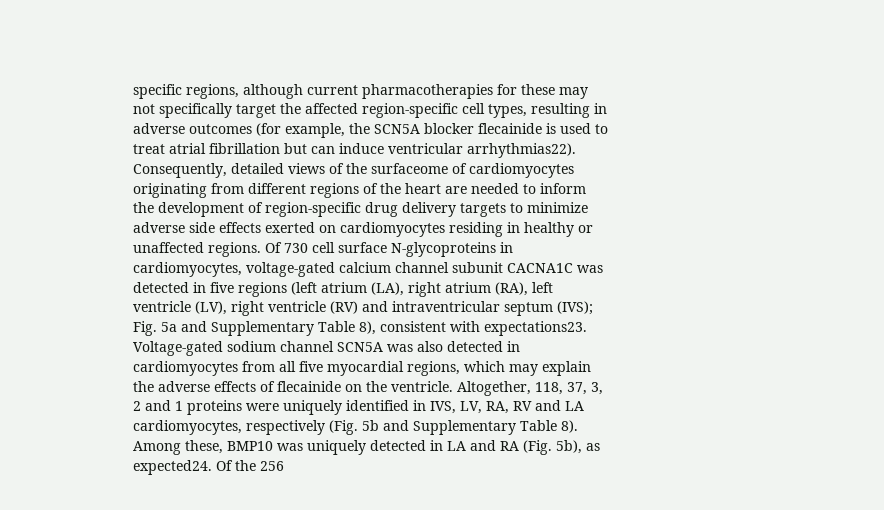specific regions, although current pharmacotherapies for these may not specifically target the affected region-specific cell types, resulting in adverse outcomes (for example, the SCN5A blocker flecainide is used to treat atrial fibrillation but can induce ventricular arrhythmias22). Consequently, detailed views of the surfaceome of cardiomyocytes originating from different regions of the heart are needed to inform the development of region-specific drug delivery targets to minimize adverse side effects exerted on cardiomyocytes residing in healthy or unaffected regions. Of 730 cell surface N-glycoproteins in cardiomyocytes, voltage-gated calcium channel subunit CACNA1C was detected in five regions (left atrium (LA), right atrium (RA), left ventricle (LV), right ventricle (RV) and intraventricular septum (IVS); Fig. 5a and Supplementary Table 8), consistent with expectations23. Voltage-gated sodium channel SCN5A was also detected in cardiomyocytes from all five myocardial regions, which may explain the adverse effects of flecainide on the ventricle. Altogether, 118, 37, 3, 2 and 1 proteins were uniquely identified in IVS, LV, RA, RV and LA cardiomyocytes, respectively (Fig. 5b and Supplementary Table 8). Among these, BMP10 was uniquely detected in LA and RA (Fig. 5b), as expected24. Of the 256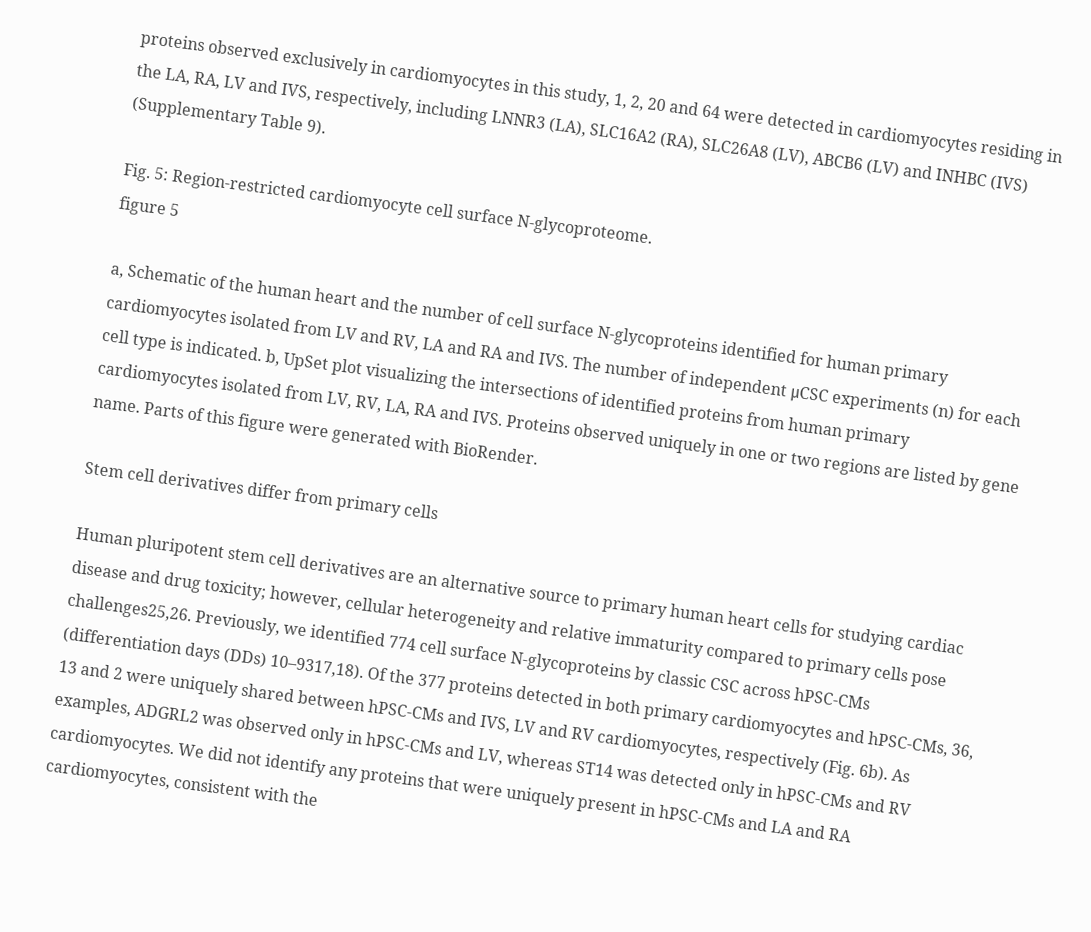proteins observed exclusively in cardiomyocytes in this study, 1, 2, 20 and 64 were detected in cardiomyocytes residing in the LA, RA, LV and IVS, respectively, including LNNR3 (LA), SLC16A2 (RA), SLC26A8 (LV), ABCB6 (LV) and INHBC (IVS) (Supplementary Table 9).

Fig. 5: Region-restricted cardiomyocyte cell surface N-glycoproteome.
figure 5

a, Schematic of the human heart and the number of cell surface N-glycoproteins identified for human primary cardiomyocytes isolated from LV and RV, LA and RA and IVS. The number of independent μCSC experiments (n) for each cell type is indicated. b, UpSet plot visualizing the intersections of identified proteins from human primary cardiomyocytes isolated from LV, RV, LA, RA and IVS. Proteins observed uniquely in one or two regions are listed by gene name. Parts of this figure were generated with BioRender.

Stem cell derivatives differ from primary cells

Human pluripotent stem cell derivatives are an alternative source to primary human heart cells for studying cardiac disease and drug toxicity; however, cellular heterogeneity and relative immaturity compared to primary cells pose challenges25,26. Previously, we identified 774 cell surface N-glycoproteins by classic CSC across hPSC-CMs (differentiation days (DDs) 10–9317,18). Of the 377 proteins detected in both primary cardiomyocytes and hPSC-CMs, 36, 13 and 2 were uniquely shared between hPSC-CMs and IVS, LV and RV cardiomyocytes, respectively (Fig. 6b). As examples, ADGRL2 was observed only in hPSC-CMs and LV, whereas ST14 was detected only in hPSC-CMs and RV cardiomyocytes. We did not identify any proteins that were uniquely present in hPSC-CMs and LA and RA cardiomyocytes, consistent with the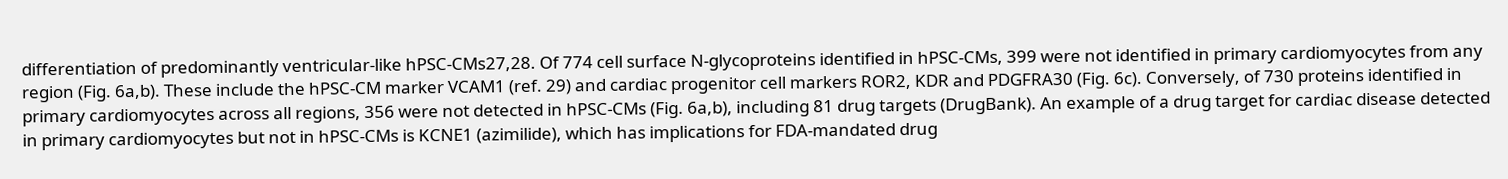differentiation of predominantly ventricular-like hPSC-CMs27,28. Of 774 cell surface N-glycoproteins identified in hPSC-CMs, 399 were not identified in primary cardiomyocytes from any region (Fig. 6a,b). These include the hPSC-CM marker VCAM1 (ref. 29) and cardiac progenitor cell markers ROR2, KDR and PDGFRA30 (Fig. 6c). Conversely, of 730 proteins identified in primary cardiomyocytes across all regions, 356 were not detected in hPSC-CMs (Fig. 6a,b), including 81 drug targets (DrugBank). An example of a drug target for cardiac disease detected in primary cardiomyocytes but not in hPSC-CMs is KCNE1 (azimilide), which has implications for FDA-mandated drug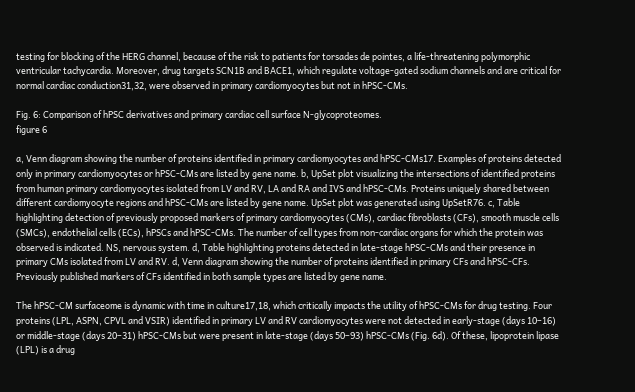testing for blocking of the HERG channel, because of the risk to patients for torsades de pointes, a life-threatening polymorphic ventricular tachycardia. Moreover, drug targets SCN1B and BACE1, which regulate voltage-gated sodium channels and are critical for normal cardiac conduction31,32, were observed in primary cardiomyocytes but not in hPSC-CMs.

Fig. 6: Comparison of hPSC derivatives and primary cardiac cell surface N-glycoproteomes.
figure 6

a, Venn diagram showing the number of proteins identified in primary cardiomyocytes and hPSC-CMs17. Examples of proteins detected only in primary cardiomyocytes or hPSC-CMs are listed by gene name. b, UpSet plot visualizing the intersections of identified proteins from human primary cardiomyocytes isolated from LV and RV, LA and RA and IVS and hPSC-CMs. Proteins uniquely shared between different cardiomyocyte regions and hPSC-CMs are listed by gene name. UpSet plot was generated using UpSetR76. c, Table highlighting detection of previously proposed markers of primary cardiomyocytes (CMs), cardiac fibroblasts (CFs), smooth muscle cells (SMCs), endothelial cells (ECs), hPSCs and hPSC-CMs. The number of cell types from non-cardiac organs for which the protein was observed is indicated. NS, nervous system. d, Table highlighting proteins detected in late-stage hPSC-CMs and their presence in primary CMs isolated from LV and RV. d, Venn diagram showing the number of proteins identified in primary CFs and hPSC-CFs. Previously published markers of CFs identified in both sample types are listed by gene name.

The hPSC-CM surfaceome is dynamic with time in culture17,18, which critically impacts the utility of hPSC-CMs for drug testing. Four proteins (LPL, ASPN, CPVL and VSIR) identified in primary LV and RV cardiomyocytes were not detected in early-stage (days 10–16) or middle-stage (days 20–31) hPSC-CMs but were present in late-stage (days 50–93) hPSC-CMs (Fig. 6d). Of these, lipoprotein lipase (LPL) is a drug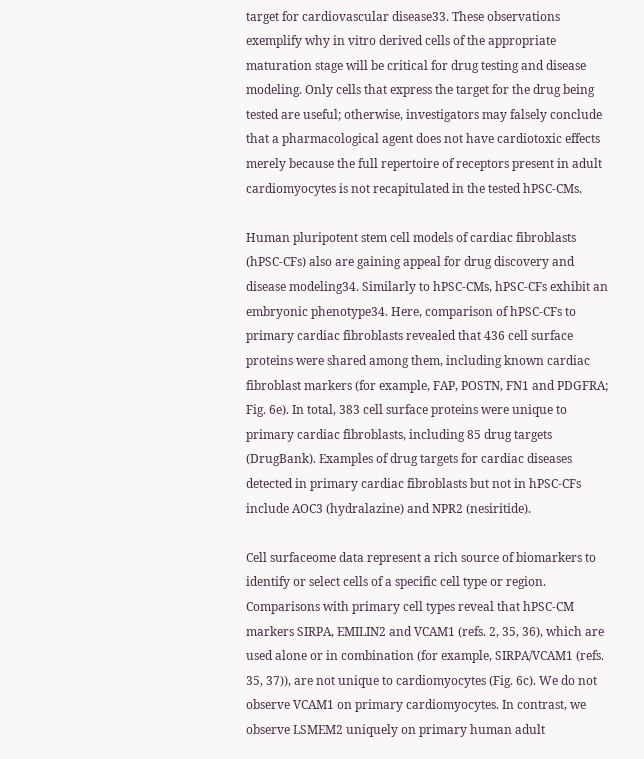target for cardiovascular disease33. These observations exemplify why in vitro derived cells of the appropriate maturation stage will be critical for drug testing and disease modeling. Only cells that express the target for the drug being tested are useful; otherwise, investigators may falsely conclude that a pharmacological agent does not have cardiotoxic effects merely because the full repertoire of receptors present in adult cardiomyocytes is not recapitulated in the tested hPSC-CMs.

Human pluripotent stem cell models of cardiac fibroblasts (hPSC-CFs) also are gaining appeal for drug discovery and disease modeling34. Similarly to hPSC-CMs, hPSC-CFs exhibit an embryonic phenotype34. Here, comparison of hPSC-CFs to primary cardiac fibroblasts revealed that 436 cell surface proteins were shared among them, including known cardiac fibroblast markers (for example, FAP, POSTN, FN1 and PDGFRA; Fig. 6e). In total, 383 cell surface proteins were unique to primary cardiac fibroblasts, including 85 drug targets (DrugBank). Examples of drug targets for cardiac diseases detected in primary cardiac fibroblasts but not in hPSC-CFs include AOC3 (hydralazine) and NPR2 (nesiritide).

Cell surfaceome data represent a rich source of biomarkers to identify or select cells of a specific cell type or region. Comparisons with primary cell types reveal that hPSC-CM markers SIRPA, EMILIN2 and VCAM1 (refs. 2, 35, 36), which are used alone or in combination (for example, SIRPA/VCAM1 (refs. 35, 37)), are not unique to cardiomyocytes (Fig. 6c). We do not observe VCAM1 on primary cardiomyocytes. In contrast, we observe LSMEM2 uniquely on primary human adult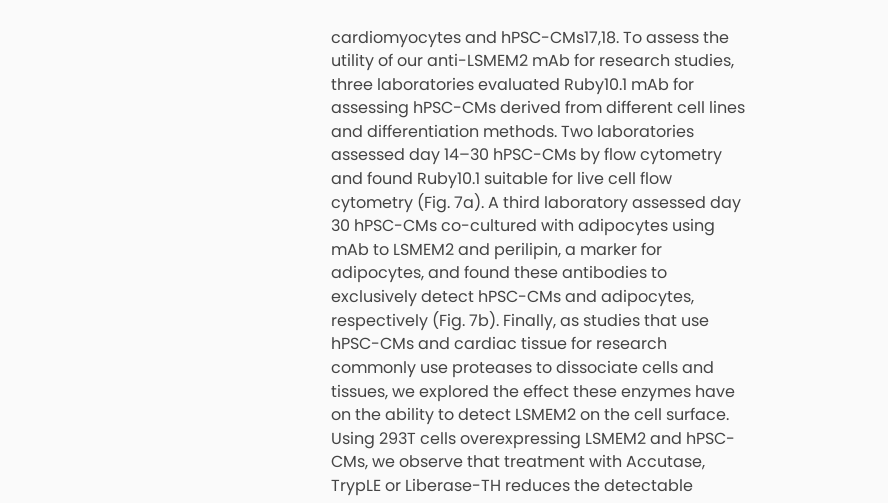cardiomyocytes and hPSC-CMs17,18. To assess the utility of our anti-LSMEM2 mAb for research studies, three laboratories evaluated Ruby10.1 mAb for assessing hPSC-CMs derived from different cell lines and differentiation methods. Two laboratories assessed day 14–30 hPSC-CMs by flow cytometry and found Ruby10.1 suitable for live cell flow cytometry (Fig. 7a). A third laboratory assessed day 30 hPSC-CMs co-cultured with adipocytes using mAb to LSMEM2 and perilipin, a marker for adipocytes, and found these antibodies to exclusively detect hPSC-CMs and adipocytes, respectively (Fig. 7b). Finally, as studies that use hPSC-CMs and cardiac tissue for research commonly use proteases to dissociate cells and tissues, we explored the effect these enzymes have on the ability to detect LSMEM2 on the cell surface. Using 293T cells overexpressing LSMEM2 and hPSC-CMs, we observe that treatment with Accutase, TrypLE or Liberase-TH reduces the detectable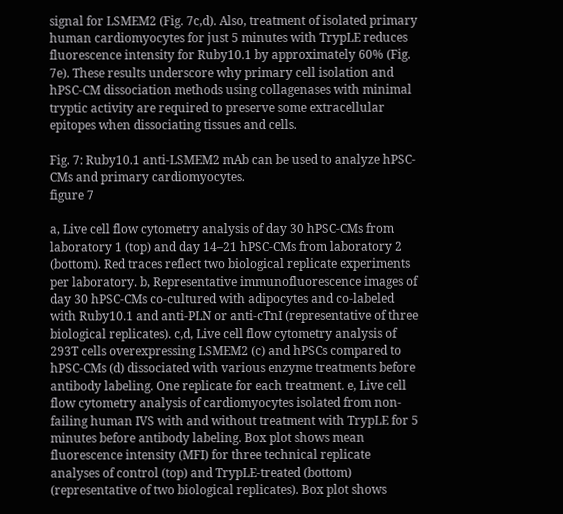signal for LSMEM2 (Fig. 7c,d). Also, treatment of isolated primary human cardiomyocytes for just 5 minutes with TrypLE reduces fluorescence intensity for Ruby10.1 by approximately 60% (Fig. 7e). These results underscore why primary cell isolation and hPSC-CM dissociation methods using collagenases with minimal tryptic activity are required to preserve some extracellular epitopes when dissociating tissues and cells.

Fig. 7: Ruby10.1 anti-LSMEM2 mAb can be used to analyze hPSC-CMs and primary cardiomyocytes.
figure 7

a, Live cell flow cytometry analysis of day 30 hPSC-CMs from laboratory 1 (top) and day 14–21 hPSC-CMs from laboratory 2 (bottom). Red traces reflect two biological replicate experiments per laboratory. b, Representative immunofluorescence images of day 30 hPSC-CMs co-cultured with adipocytes and co-labeled with Ruby10.1 and anti-PLN or anti-cTnI (representative of three biological replicates). c,d, Live cell flow cytometry analysis of 293T cells overexpressing LSMEM2 (c) and hPSCs compared to hPSC-CMs (d) dissociated with various enzyme treatments before antibody labeling. One replicate for each treatment. e, Live cell flow cytometry analysis of cardiomyocytes isolated from non-failing human IVS with and without treatment with TrypLE for 5 minutes before antibody labeling. Box plot shows mean fluorescence intensity (MFI) for three technical replicate analyses of control (top) and TrypLE-treated (bottom) (representative of two biological replicates). Box plot shows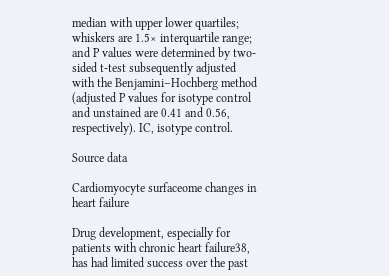median with upper lower quartiles; whiskers are 1.5× interquartile range; and P values were determined by two-sided t-test subsequently adjusted with the Benjamini–Hochberg method (adjusted P values for isotype control and unstained are 0.41 and 0.56, respectively). IC, isotype control.

Source data

Cardiomyocyte surfaceome changes in heart failure

Drug development, especially for patients with chronic heart failure38, has had limited success over the past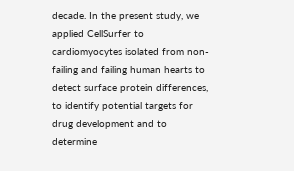decade. In the present study, we applied CellSurfer to cardiomyocytes isolated from non-failing and failing human hearts to detect surface protein differences, to identify potential targets for drug development and to determine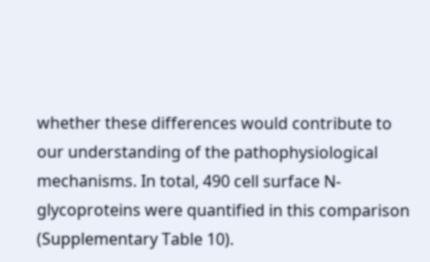whether these differences would contribute to our understanding of the pathophysiological mechanisms. In total, 490 cell surface N-glycoproteins were quantified in this comparison (Supplementary Table 10).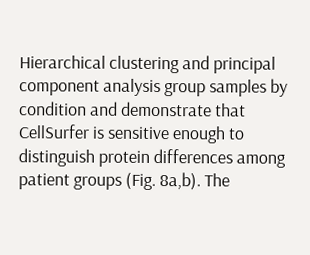Hierarchical clustering and principal component analysis group samples by condition and demonstrate that CellSurfer is sensitive enough to distinguish protein differences among patient groups (Fig. 8a,b). The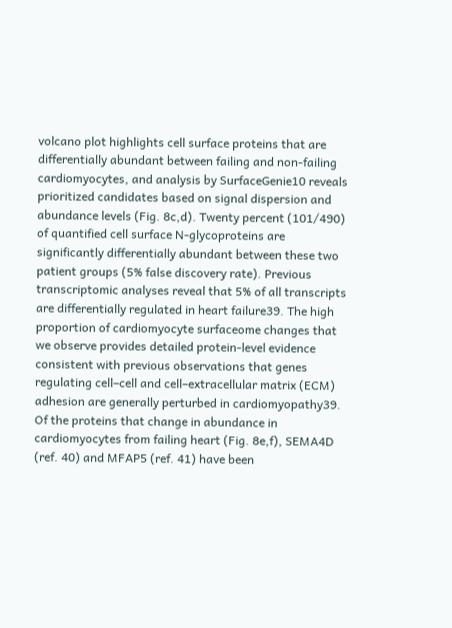volcano plot highlights cell surface proteins that are differentially abundant between failing and non-failing cardiomyocytes, and analysis by SurfaceGenie10 reveals prioritized candidates based on signal dispersion and abundance levels (Fig. 8c,d). Twenty percent (101/490) of quantified cell surface N-glycoproteins are significantly differentially abundant between these two patient groups (5% false discovery rate). Previous transcriptomic analyses reveal that 5% of all transcripts are differentially regulated in heart failure39. The high proportion of cardiomyocyte surfaceome changes that we observe provides detailed protein-level evidence consistent with previous observations that genes regulating cell–cell and cell–extracellular matrix (ECM) adhesion are generally perturbed in cardiomyopathy39. Of the proteins that change in abundance in cardiomyocytes from failing heart (Fig. 8e,f), SEMA4D (ref. 40) and MFAP5 (ref. 41) have been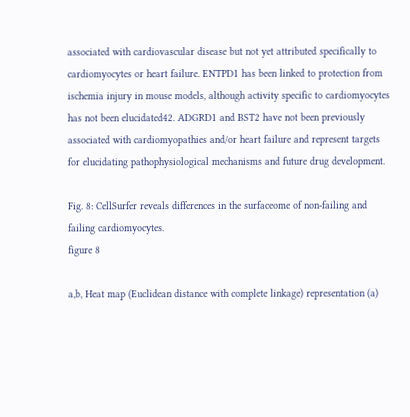associated with cardiovascular disease but not yet attributed specifically to cardiomyocytes or heart failure. ENTPD1 has been linked to protection from ischemia injury in mouse models, although activity specific to cardiomyocytes has not been elucidated42. ADGRD1 and BST2 have not been previously associated with cardiomyopathies and/or heart failure and represent targets for elucidating pathophysiological mechanisms and future drug development.

Fig. 8: CellSurfer reveals differences in the surfaceome of non-failing and failing cardiomyocytes.
figure 8

a,b, Heat map (Euclidean distance with complete linkage) representation (a)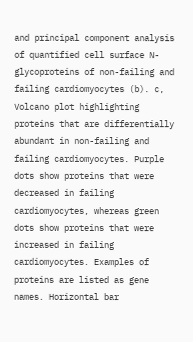and principal component analysis of quantified cell surface N-glycoproteins of non-failing and failing cardiomyocytes (b). c, Volcano plot highlighting proteins that are differentially abundant in non-failing and failing cardiomyocytes. Purple dots show proteins that were decreased in failing cardiomyocytes, whereas green dots show proteins that were increased in failing cardiomyocytes. Examples of proteins are listed as gene names. Horizontal bar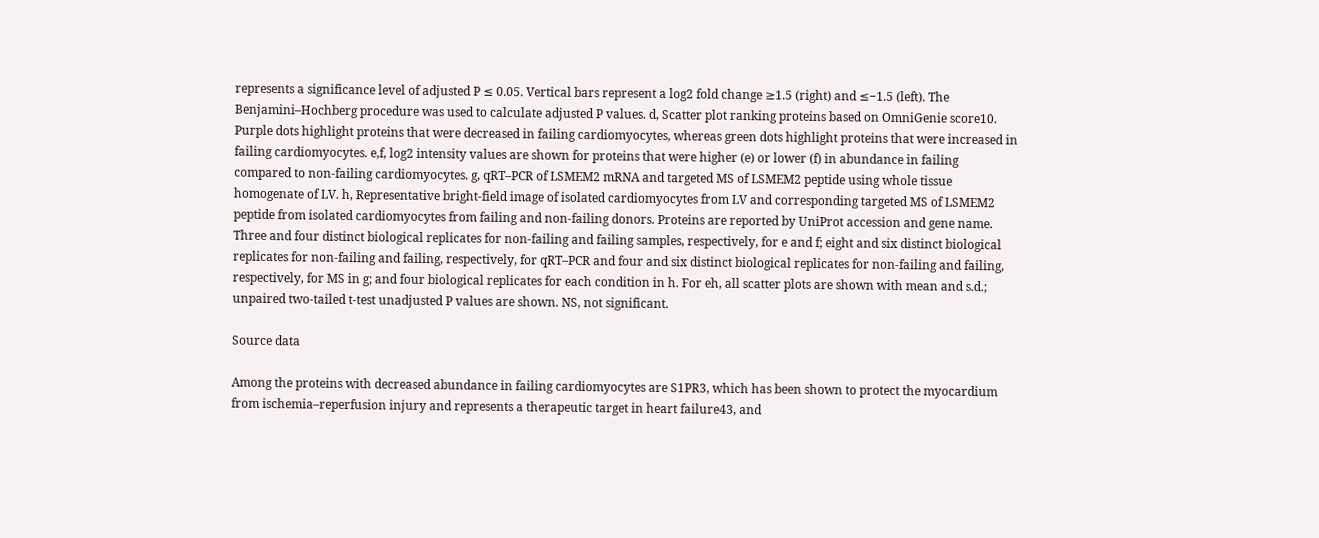represents a significance level of adjusted P ≤ 0.05. Vertical bars represent a log2 fold change ≥1.5 (right) and ≤−1.5 (left). The Benjamini–Hochberg procedure was used to calculate adjusted P values. d, Scatter plot ranking proteins based on OmniGenie score10. Purple dots highlight proteins that were decreased in failing cardiomyocytes, whereas green dots highlight proteins that were increased in failing cardiomyocytes. e,f, log2 intensity values are shown for proteins that were higher (e) or lower (f) in abundance in failing compared to non-failing cardiomyocytes. g, qRT–PCR of LSMEM2 mRNA and targeted MS of LSMEM2 peptide using whole tissue homogenate of LV. h, Representative bright-field image of isolated cardiomyocytes from LV and corresponding targeted MS of LSMEM2 peptide from isolated cardiomyocytes from failing and non-failing donors. Proteins are reported by UniProt accession and gene name. Three and four distinct biological replicates for non-failing and failing samples, respectively, for e and f; eight and six distinct biological replicates for non-failing and failing, respectively, for qRT–PCR and four and six distinct biological replicates for non-failing and failing, respectively, for MS in g; and four biological replicates for each condition in h. For eh, all scatter plots are shown with mean and s.d.; unpaired two-tailed t-test unadjusted P values are shown. NS, not significant.

Source data

Among the proteins with decreased abundance in failing cardiomyocytes are S1PR3, which has been shown to protect the myocardium from ischemia–reperfusion injury and represents a therapeutic target in heart failure43, and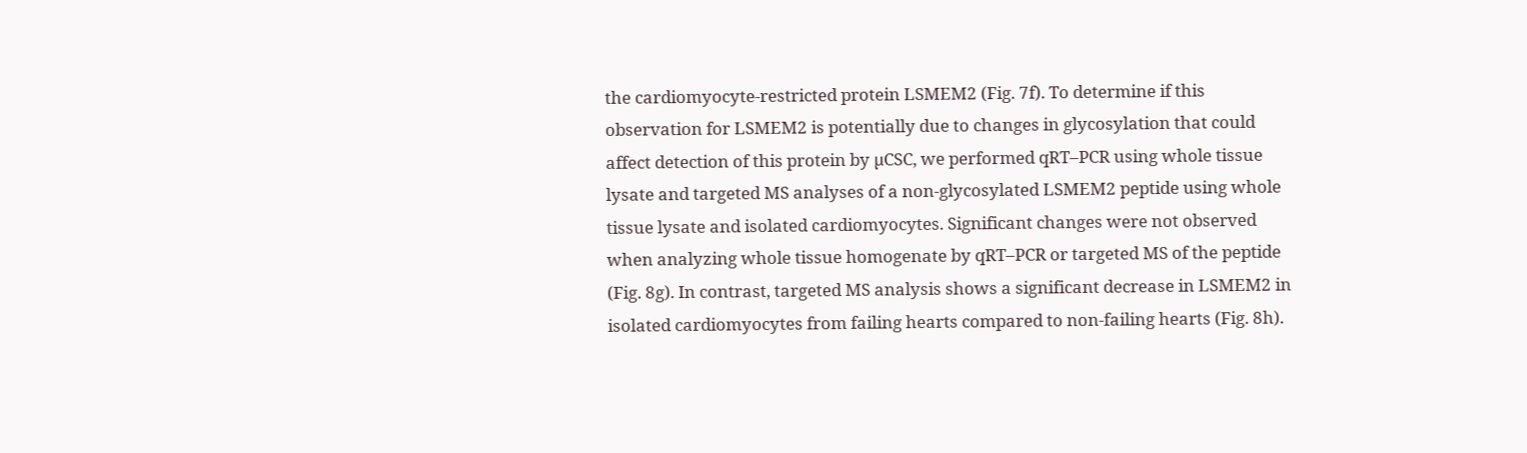the cardiomyocyte-restricted protein LSMEM2 (Fig. 7f). To determine if this observation for LSMEM2 is potentially due to changes in glycosylation that could affect detection of this protein by µCSC, we performed qRT–PCR using whole tissue lysate and targeted MS analyses of a non-glycosylated LSMEM2 peptide using whole tissue lysate and isolated cardiomyocytes. Significant changes were not observed when analyzing whole tissue homogenate by qRT–PCR or targeted MS of the peptide (Fig. 8g). In contrast, targeted MS analysis shows a significant decrease in LSMEM2 in isolated cardiomyocytes from failing hearts compared to non-failing hearts (Fig. 8h).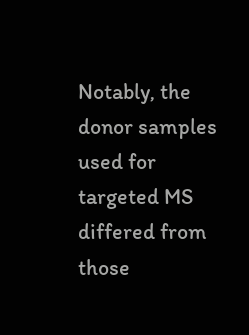Notably, the donor samples used for targeted MS differed from those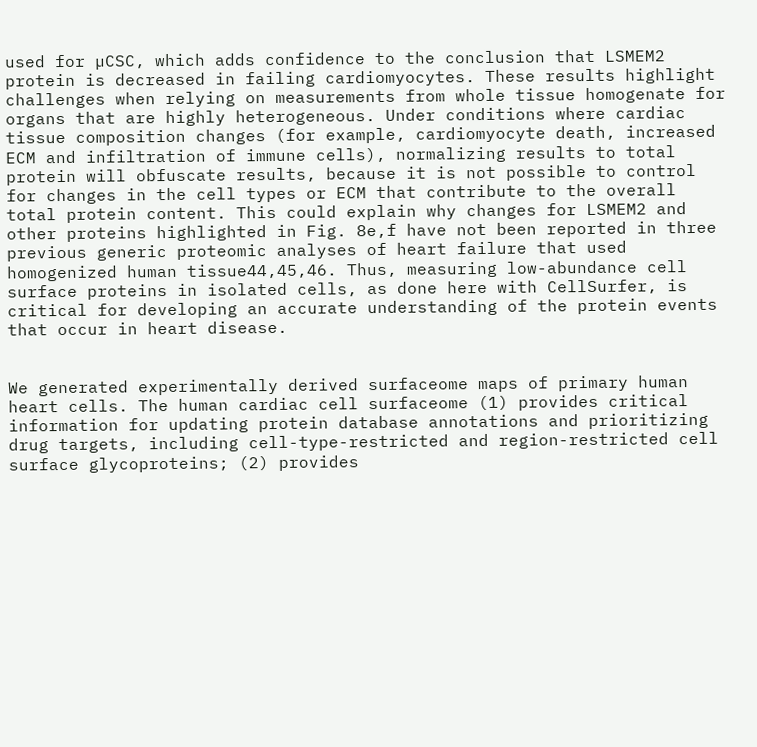used for µCSC, which adds confidence to the conclusion that LSMEM2 protein is decreased in failing cardiomyocytes. These results highlight challenges when relying on measurements from whole tissue homogenate for organs that are highly heterogeneous. Under conditions where cardiac tissue composition changes (for example, cardiomyocyte death, increased ECM and infiltration of immune cells), normalizing results to total protein will obfuscate results, because it is not possible to control for changes in the cell types or ECM that contribute to the overall total protein content. This could explain why changes for LSMEM2 and other proteins highlighted in Fig. 8e,f have not been reported in three previous generic proteomic analyses of heart failure that used homogenized human tissue44,45,46. Thus, measuring low-abundance cell surface proteins in isolated cells, as done here with CellSurfer, is critical for developing an accurate understanding of the protein events that occur in heart disease.


We generated experimentally derived surfaceome maps of primary human heart cells. The human cardiac cell surfaceome (1) provides critical information for updating protein database annotations and prioritizing drug targets, including cell-type-restricted and region-restricted cell surface glycoproteins; (2) provides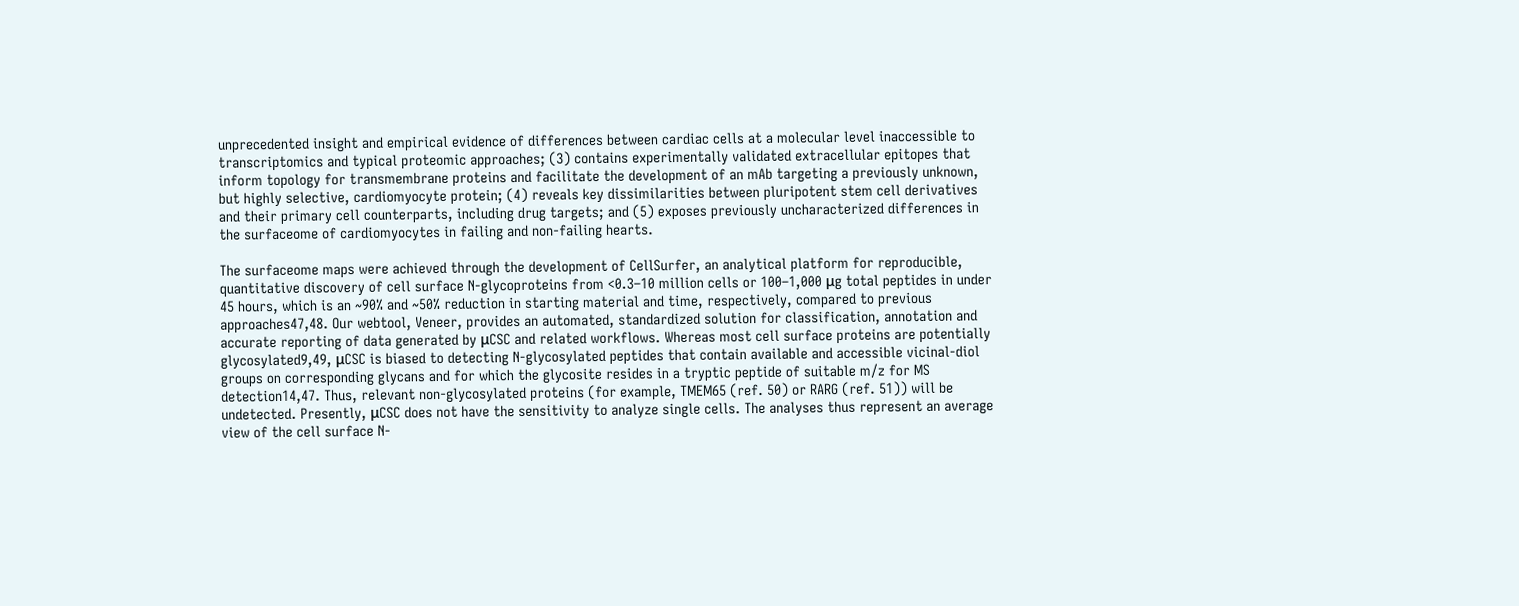unprecedented insight and empirical evidence of differences between cardiac cells at a molecular level inaccessible to transcriptomics and typical proteomic approaches; (3) contains experimentally validated extracellular epitopes that inform topology for transmembrane proteins and facilitate the development of an mAb targeting a previously unknown, but highly selective, cardiomyocyte protein; (4) reveals key dissimilarities between pluripotent stem cell derivatives and their primary cell counterparts, including drug targets; and (5) exposes previously uncharacterized differences in the surfaceome of cardiomyocytes in failing and non-failing hearts.

The surfaceome maps were achieved through the development of CellSurfer, an analytical platform for reproducible, quantitative discovery of cell surface N-glycoproteins from <0.3–10 million cells or 100–1,000 μg total peptides in under 45 hours, which is an ~90% and ~50% reduction in starting material and time, respectively, compared to previous approaches47,48. Our webtool, Veneer, provides an automated, standardized solution for classification, annotation and accurate reporting of data generated by μCSC and related workflows. Whereas most cell surface proteins are potentially glycosylated9,49, μCSC is biased to detecting N-glycosylated peptides that contain available and accessible vicinal-diol groups on corresponding glycans and for which the glycosite resides in a tryptic peptide of suitable m/z for MS detection14,47. Thus, relevant non-glycosylated proteins (for example, TMEM65 (ref. 50) or RARG (ref. 51)) will be undetected. Presently, μCSC does not have the sensitivity to analyze single cells. The analyses thus represent an average view of the cell surface N-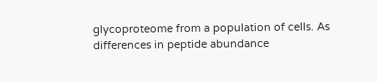glycoproteome from a population of cells. As differences in peptide abundance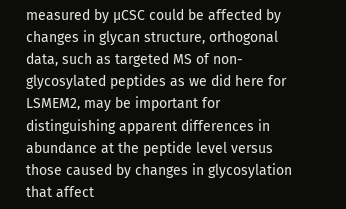measured by μCSC could be affected by changes in glycan structure, orthogonal data, such as targeted MS of non-glycosylated peptides as we did here for LSMEM2, may be important for distinguishing apparent differences in abundance at the peptide level versus those caused by changes in glycosylation that affect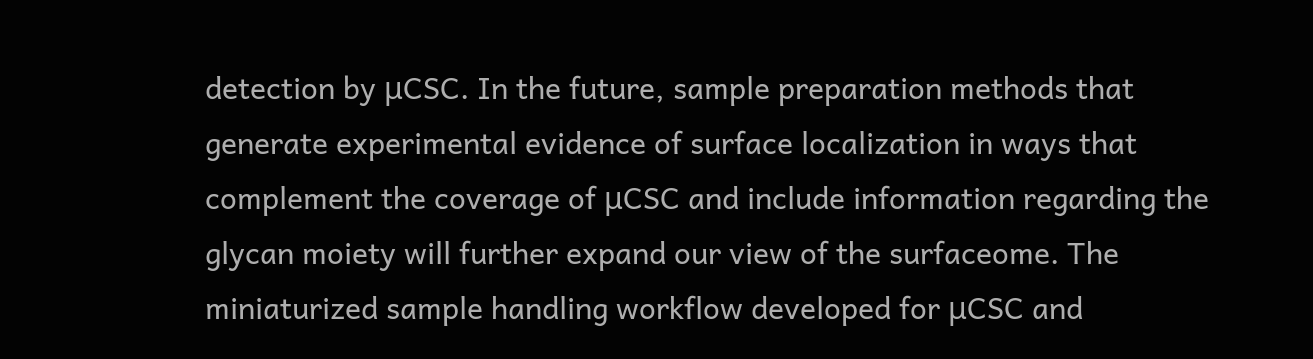detection by μCSC. In the future, sample preparation methods that generate experimental evidence of surface localization in ways that complement the coverage of μCSC and include information regarding the glycan moiety will further expand our view of the surfaceome. The miniaturized sample handling workflow developed for μCSC and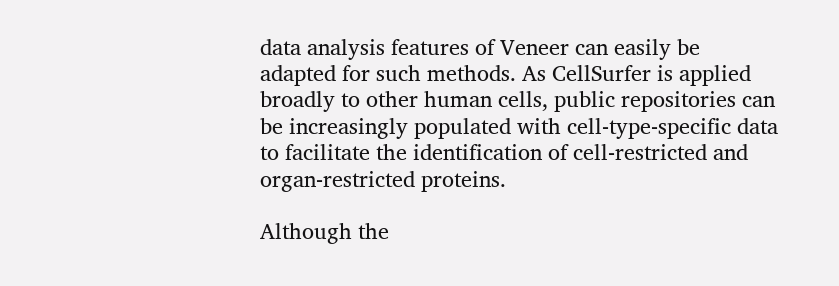data analysis features of Veneer can easily be adapted for such methods. As CellSurfer is applied broadly to other human cells, public repositories can be increasingly populated with cell-type-specific data to facilitate the identification of cell-restricted and organ-restricted proteins.

Although the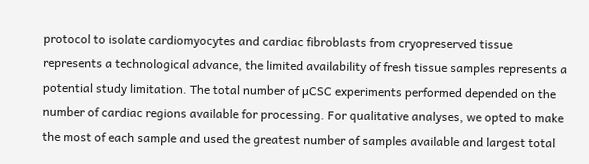protocol to isolate cardiomyocytes and cardiac fibroblasts from cryopreserved tissue represents a technological advance, the limited availability of fresh tissue samples represents a potential study limitation. The total number of µCSC experiments performed depended on the number of cardiac regions available for processing. For qualitative analyses, we opted to make the most of each sample and used the greatest number of samples available and largest total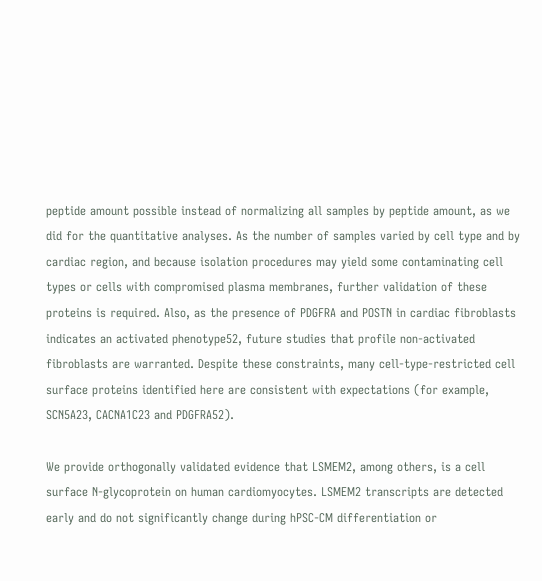peptide amount possible instead of normalizing all samples by peptide amount, as we did for the quantitative analyses. As the number of samples varied by cell type and by cardiac region, and because isolation procedures may yield some contaminating cell types or cells with compromised plasma membranes, further validation of these proteins is required. Also, as the presence of PDGFRA and POSTN in cardiac fibroblasts indicates an activated phenotype52, future studies that profile non-activated fibroblasts are warranted. Despite these constraints, many cell-type-restricted cell surface proteins identified here are consistent with expectations (for example, SCN5A23, CACNA1C23 and PDGFRA52).

We provide orthogonally validated evidence that LSMEM2, among others, is a cell surface N-glycoprotein on human cardiomyocytes. LSMEM2 transcripts are detected early and do not significantly change during hPSC-CM differentiation or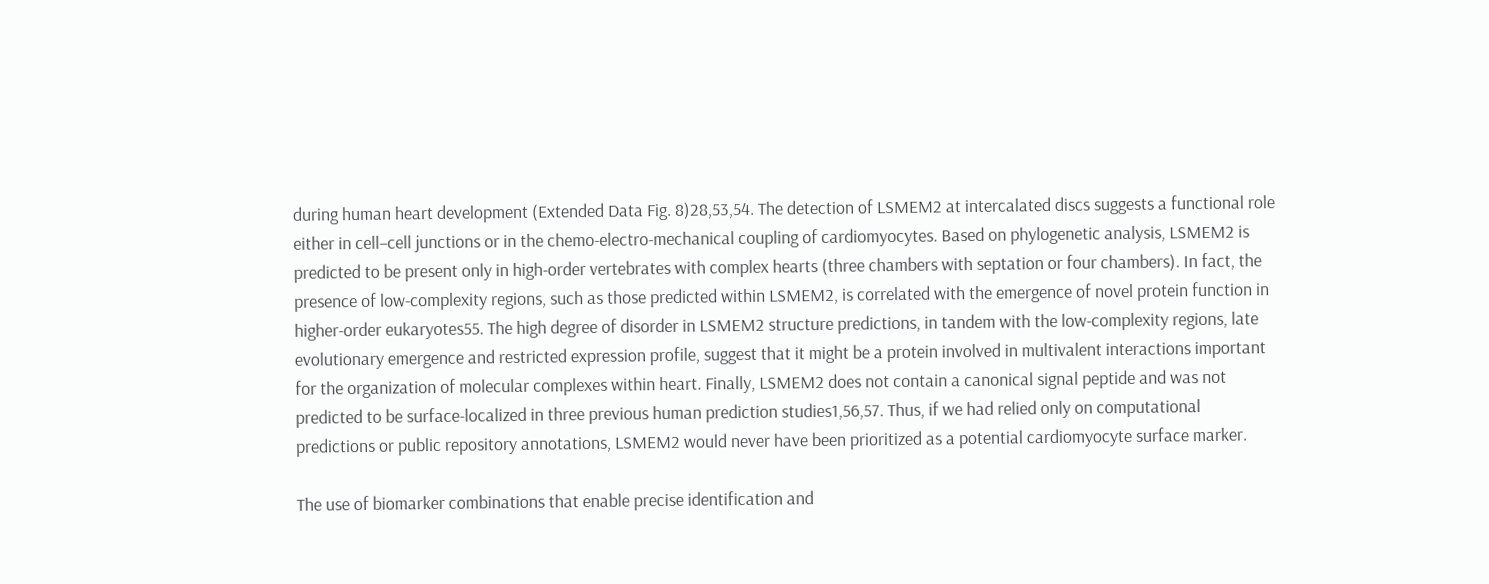during human heart development (Extended Data Fig. 8)28,53,54. The detection of LSMEM2 at intercalated discs suggests a functional role either in cell–cell junctions or in the chemo-electro-mechanical coupling of cardiomyocytes. Based on phylogenetic analysis, LSMEM2 is predicted to be present only in high-order vertebrates with complex hearts (three chambers with septation or four chambers). In fact, the presence of low-complexity regions, such as those predicted within LSMEM2, is correlated with the emergence of novel protein function in higher-order eukaryotes55. The high degree of disorder in LSMEM2 structure predictions, in tandem with the low-complexity regions, late evolutionary emergence and restricted expression profile, suggest that it might be a protein involved in multivalent interactions important for the organization of molecular complexes within heart. Finally, LSMEM2 does not contain a canonical signal peptide and was not predicted to be surface-localized in three previous human prediction studies1,56,57. Thus, if we had relied only on computational predictions or public repository annotations, LSMEM2 would never have been prioritized as a potential cardiomyocyte surface marker.

The use of biomarker combinations that enable precise identification and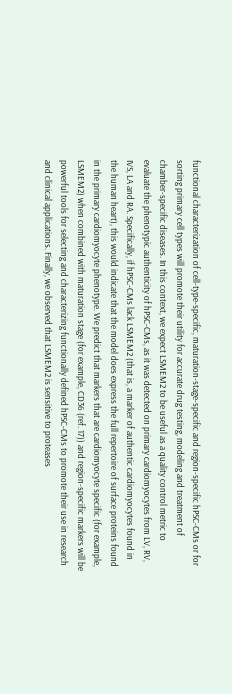functional characterization of cell-type-specific, maturation-stage-specific and region-specific hPSC-CMs or for sorting primary cell types will promote their utility for accurate drug testing, modeling and treatment of chamber-specific diseases. In this context, we expect LSMEM2 to be useful as a quality control metric to evaluate the phenotypic authenticity of hPSC-CMs, as it was detected on primary cardiomyocytes from LV, RV, IVS, LA and RA. Specifically, if hPSC-CMs lack LSMEM2 (that is, a marker of authentic cardiomyocytes found in the human heart), this would indicate that the model does express the full repertoire of surface proteins found in the primary cardiomyocyte phenotype. We predict that markers that are cardiomyocyte specific (for example, LSMEM2) when combined with maturation stage (for example, CD36 (ref. 17)) and region-specific markers will be powerful tools for selecting and characterizing functionally defined hPSC-CMs to promote their use in research and clinical applications. Finally, we observed that LSMEM2 is sensitive to proteases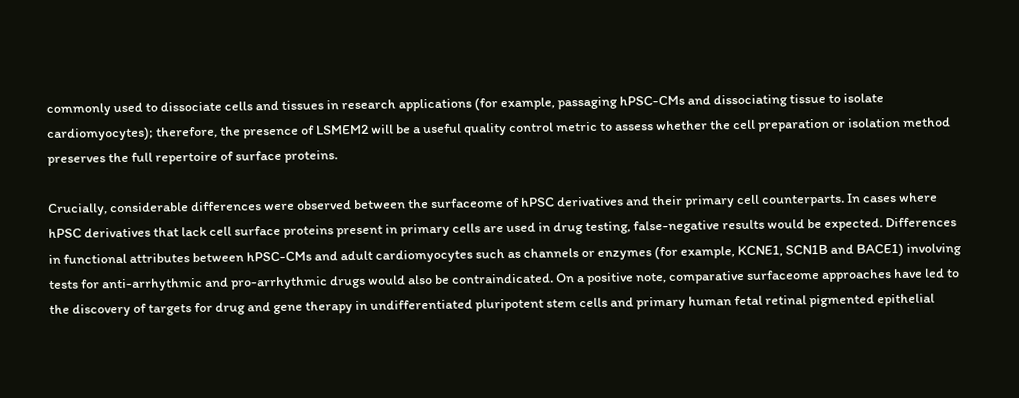commonly used to dissociate cells and tissues in research applications (for example, passaging hPSC-CMs and dissociating tissue to isolate cardiomyocytes); therefore, the presence of LSMEM2 will be a useful quality control metric to assess whether the cell preparation or isolation method preserves the full repertoire of surface proteins.

Crucially, considerable differences were observed between the surfaceome of hPSC derivatives and their primary cell counterparts. In cases where hPSC derivatives that lack cell surface proteins present in primary cells are used in drug testing, false-negative results would be expected. Differences in functional attributes between hPSC-CMs and adult cardiomyocytes such as channels or enzymes (for example, KCNE1, SCN1B and BACE1) involving tests for anti-arrhythmic and pro-arrhythmic drugs would also be contraindicated. On a positive note, comparative surfaceome approaches have led to the discovery of targets for drug and gene therapy in undifferentiated pluripotent stem cells and primary human fetal retinal pigmented epithelial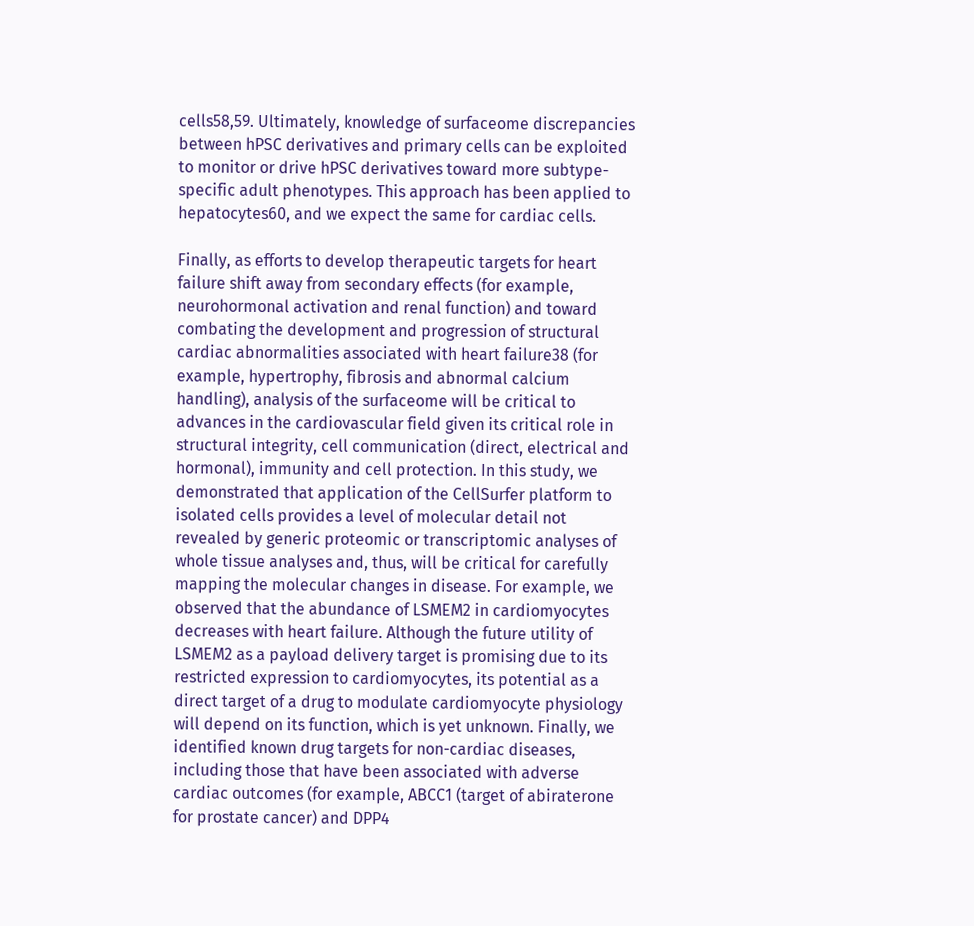cells58,59. Ultimately, knowledge of surfaceome discrepancies between hPSC derivatives and primary cells can be exploited to monitor or drive hPSC derivatives toward more subtype-specific adult phenotypes. This approach has been applied to hepatocytes60, and we expect the same for cardiac cells.

Finally, as efforts to develop therapeutic targets for heart failure shift away from secondary effects (for example, neurohormonal activation and renal function) and toward combating the development and progression of structural cardiac abnormalities associated with heart failure38 (for example, hypertrophy, fibrosis and abnormal calcium handling), analysis of the surfaceome will be critical to advances in the cardiovascular field given its critical role in structural integrity, cell communication (direct, electrical and hormonal), immunity and cell protection. In this study, we demonstrated that application of the CellSurfer platform to isolated cells provides a level of molecular detail not revealed by generic proteomic or transcriptomic analyses of whole tissue analyses and, thus, will be critical for carefully mapping the molecular changes in disease. For example, we observed that the abundance of LSMEM2 in cardiomyocytes decreases with heart failure. Although the future utility of LSMEM2 as a payload delivery target is promising due to its restricted expression to cardiomyocytes, its potential as a direct target of a drug to modulate cardiomyocyte physiology will depend on its function, which is yet unknown. Finally, we identified known drug targets for non-cardiac diseases, including those that have been associated with adverse cardiac outcomes (for example, ABCC1 (target of abiraterone for prostate cancer) and DPP4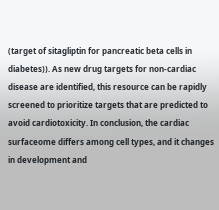(target of sitagliptin for pancreatic beta cells in diabetes)). As new drug targets for non-cardiac disease are identified, this resource can be rapidly screened to prioritize targets that are predicted to avoid cardiotoxicity. In conclusion, the cardiac surfaceome differs among cell types, and it changes in development and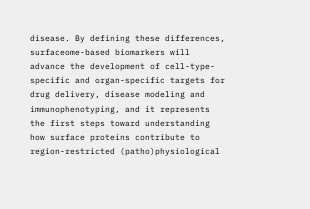disease. By defining these differences, surfaceome-based biomarkers will advance the development of cell-type-specific and organ-specific targets for drug delivery, disease modeling and immunophenotyping, and it represents the first steps toward understanding how surface proteins contribute to region-restricted (patho)physiological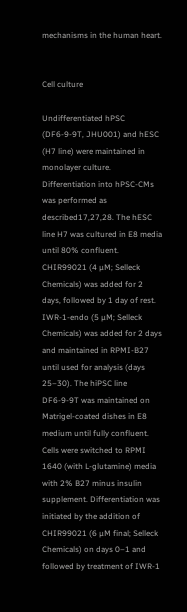mechanisms in the human heart.


Cell culture

Undifferentiated hPSC (DF6-9-9T, JHU001) and hESC (H7 line) were maintained in monolayer culture. Differentiation into hPSC-CMs was performed as described17,27,28. The hESC line H7 was cultured in E8 media until 80% confluent. CHIR99021 (4 µM; Selleck Chemicals) was added for 2 days, followed by 1 day of rest. IWR-1-endo (5 µM; Selleck Chemicals) was added for 2 days and maintained in RPMI-B27 until used for analysis (days 25–30). The hiPSC line DF6-9-9T was maintained on Matrigel-coated dishes in E8 medium until fully confluent. Cells were switched to RPMI 1640 (with L-glutamine) media with 2% B27 minus insulin supplement. Differentiation was initiated by the addition of CHIR99021 (6 µM final; Selleck Chemicals) on days 0–1 and followed by treatment of IWR-1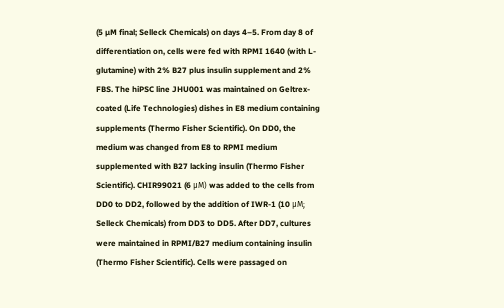(5 µM final; Selleck Chemicals) on days 4–5. From day 8 of differentiation on, cells were fed with RPMI 1640 (with L-glutamine) with 2% B27 plus insulin supplement and 2% FBS. The hiPSC line JHU001 was maintained on Geltrex-coated (Life Technologies) dishes in E8 medium containing supplements (Thermo Fisher Scientific). On DD0, the medium was changed from E8 to RPMI medium supplemented with B27 lacking insulin (Thermo Fisher Scientific). CHIR99021 (6 μM) was added to the cells from DD0 to DD2, followed by the addition of IWR-1 (10 μM; Selleck Chemicals) from DD3 to DD5. After DD7, cultures were maintained in RPMI/B27 medium containing insulin (Thermo Fisher Scientific). Cells were passaged on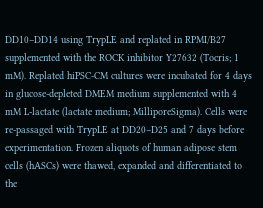DD10–DD14 using TrypLE and replated in RPMI/B27 supplemented with the ROCK inhibitor Y27632 (Tocris; 1 mM). Replated hiPSC-CM cultures were incubated for 4 days in glucose-depleted DMEM medium supplemented with 4 mM L-lactate (lactate medium; MilliporeSigma). Cells were re-passaged with TrypLE at DD20–D25 and 7 days before experimentation. Frozen aliquots of human adipose stem cells (hASCs) were thawed, expanded and differentiated to the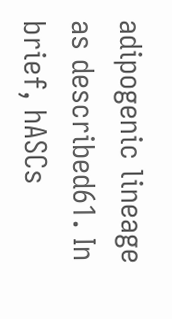adipogenic lineage as described61. In brief, hASCs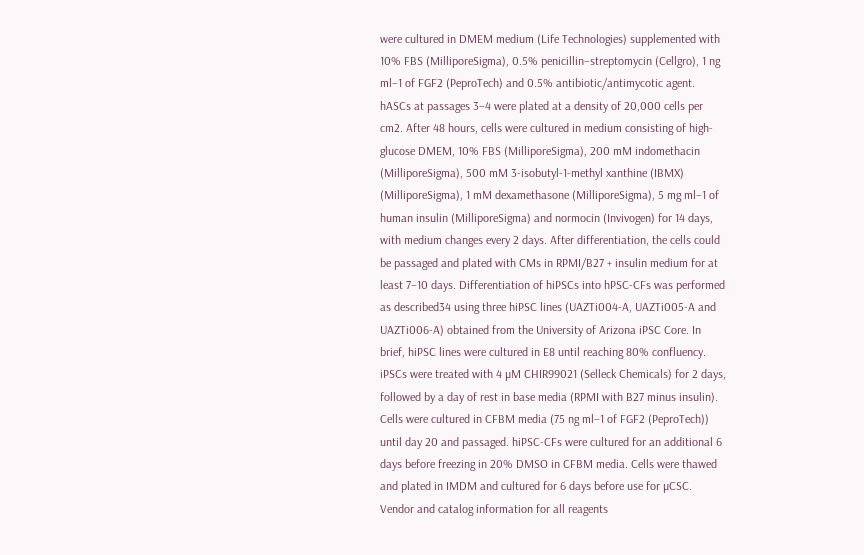were cultured in DMEM medium (Life Technologies) supplemented with 10% FBS (MilliporeSigma), 0.5% penicillin–streptomycin (Cellgro), 1 ng ml−1 of FGF2 (PeproTech) and 0.5% antibiotic/antimycotic agent. hASCs at passages 3–4 were plated at a density of 20,000 cells per cm2. After 48 hours, cells were cultured in medium consisting of high-glucose DMEM, 10% FBS (MilliporeSigma), 200 mM indomethacin (MilliporeSigma), 500 mM 3-isobutyl-1-methyl xanthine (IBMX) (MilliporeSigma), 1 mM dexamethasone (MilliporeSigma), 5 mg ml−1 of human insulin (MilliporeSigma) and normocin (Invivogen) for 14 days, with medium changes every 2 days. After differentiation, the cells could be passaged and plated with CMs in RPMI/B27 + insulin medium for at least 7–10 days. Differentiation of hiPSCs into hPSC-CFs was performed as described34 using three hiPSC lines (UAZTi004-A, UAZTi005-A and UAZTi006-A) obtained from the University of Arizona iPSC Core. In brief, hiPSC lines were cultured in E8 until reaching 80% confluency. iPSCs were treated with 4 µM CHIR99021 (Selleck Chemicals) for 2 days, followed by a day of rest in base media (RPMI with B27 minus insulin). Cells were cultured in CFBM media (75 ng ml−1 of FGF2 (PeproTech)) until day 20 and passaged. hiPSC-CFs were cultured for an additional 6 days before freezing in 20% DMSO in CFBM media. Cells were thawed and plated in IMDM and cultured for 6 days before use for µCSC. Vendor and catalog information for all reagents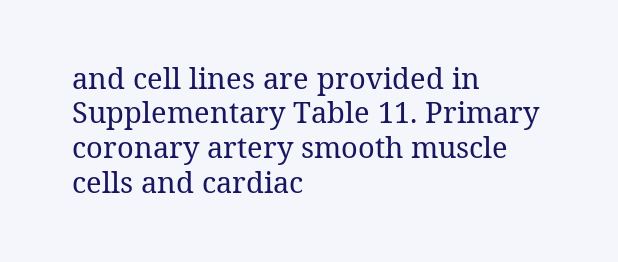and cell lines are provided in Supplementary Table 11. Primary coronary artery smooth muscle cells and cardiac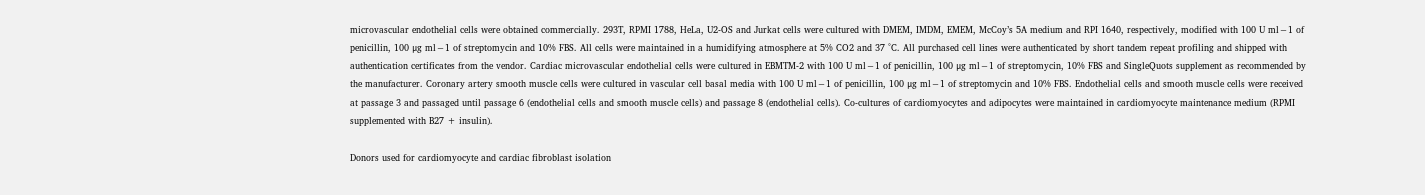microvascular endothelial cells were obtained commercially. 293T, RPMI 1788, HeLa, U2-OS and Jurkat cells were cultured with DMEM, IMDM, EMEM, McCoy’s 5A medium and RPI 1640, respectively, modified with 100 U ml−1 of penicillin, 100 μg ml−1 of streptomycin and 10% FBS. All cells were maintained in a humidifying atmosphere at 5% CO2 and 37 °C. All purchased cell lines were authenticated by short tandem repeat profiling and shipped with authentication certificates from the vendor. Cardiac microvascular endothelial cells were cultured in EBMTM-2 with 100 U ml−1 of penicillin, 100 μg ml−1 of streptomycin, 10% FBS and SingleQuots supplement as recommended by the manufacturer. Coronary artery smooth muscle cells were cultured in vascular cell basal media with 100 U ml−1 of penicillin, 100 μg ml−1 of streptomycin and 10% FBS. Endothelial cells and smooth muscle cells were received at passage 3 and passaged until passage 6 (endothelial cells and smooth muscle cells) and passage 8 (endothelial cells). Co-cultures of cardiomyocytes and adipocytes were maintained in cardiomyocyte maintenance medium (RPMI supplemented with B27 + insulin).

Donors used for cardiomyocyte and cardiac fibroblast isolation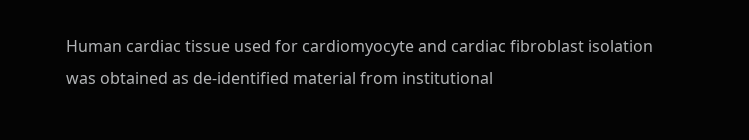Human cardiac tissue used for cardiomyocyte and cardiac fibroblast isolation was obtained as de-identified material from institutional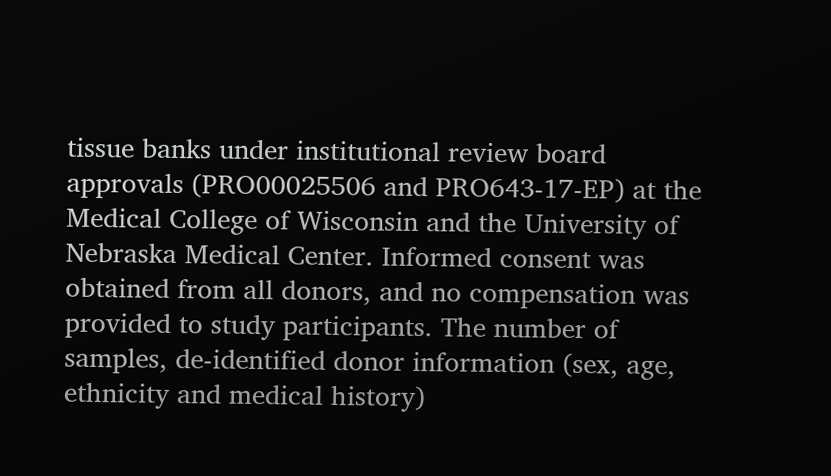tissue banks under institutional review board approvals (PRO00025506 and PRO643-17-EP) at the Medical College of Wisconsin and the University of Nebraska Medical Center. Informed consent was obtained from all donors, and no compensation was provided to study participants. The number of samples, de-identified donor information (sex, age, ethnicity and medical history)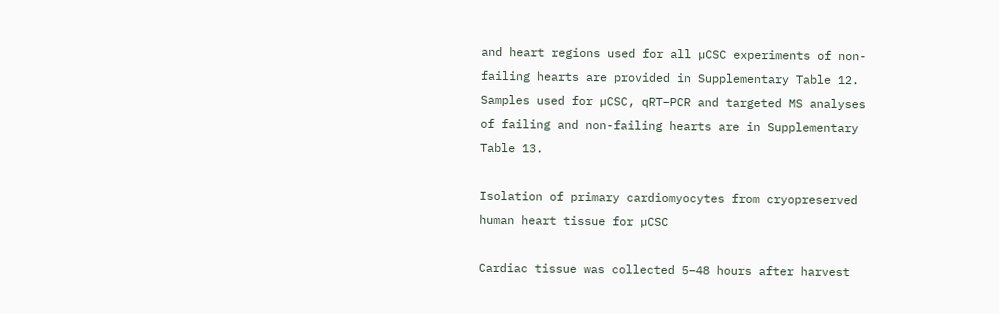and heart regions used for all µCSC experiments of non-failing hearts are provided in Supplementary Table 12. Samples used for µCSC, qRT–PCR and targeted MS analyses of failing and non-failing hearts are in Supplementary Table 13.

Isolation of primary cardiomyocytes from cryopreserved human heart tissue for µCSC

Cardiac tissue was collected 5–48 hours after harvest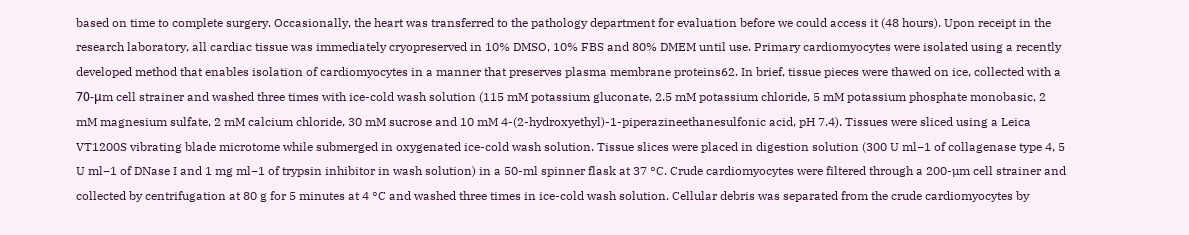based on time to complete surgery. Occasionally, the heart was transferred to the pathology department for evaluation before we could access it (48 hours). Upon receipt in the research laboratory, all cardiac tissue was immediately cryopreserved in 10% DMSO, 10% FBS and 80% DMEM until use. Primary cardiomyocytes were isolated using a recently developed method that enables isolation of cardiomyocytes in a manner that preserves plasma membrane proteins62. In brief, tissue pieces were thawed on ice, collected with a 70-μm cell strainer and washed three times with ice-cold wash solution (115 mM potassium gluconate, 2.5 mM potassium chloride, 5 mM potassium phosphate monobasic, 2 mM magnesium sulfate, 2 mM calcium chloride, 30 mM sucrose and 10 mM 4-(2-hydroxyethyl)-1-piperazineethanesulfonic acid, pH 7.4). Tissues were sliced using a Leica VT1200S vibrating blade microtome while submerged in oxygenated ice-cold wash solution. Tissue slices were placed in digestion solution (300 U ml−1 of collagenase type 4, 5 U ml−1 of DNase I and 1 mg ml−1 of trypsin inhibitor in wash solution) in a 50-ml spinner flask at 37 °C. Crude cardiomyocytes were filtered through a 200-µm cell strainer and collected by centrifugation at 80 g for 5 minutes at 4 °C and washed three times in ice-cold wash solution. Cellular debris was separated from the crude cardiomyocytes by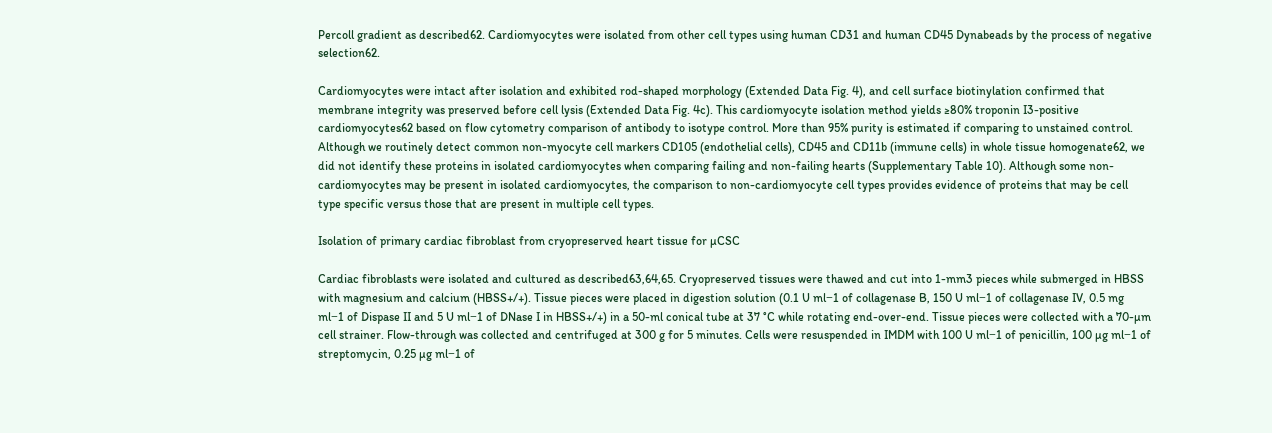Percoll gradient as described62. Cardiomyocytes were isolated from other cell types using human CD31 and human CD45 Dynabeads by the process of negative selection62.

Cardiomyocytes were intact after isolation and exhibited rod-shaped morphology (Extended Data Fig. 4), and cell surface biotinylation confirmed that membrane integrity was preserved before cell lysis (Extended Data Fig. 4c). This cardiomyocyte isolation method yields ≥80% troponin I3-positive cardiomyocytes62 based on flow cytometry comparison of antibody to isotype control. More than 95% purity is estimated if comparing to unstained control. Although we routinely detect common non-myocyte cell markers CD105 (endothelial cells), CD45 and CD11b (immune cells) in whole tissue homogenate62, we did not identify these proteins in isolated cardiomyocytes when comparing failing and non-failing hearts (Supplementary Table 10). Although some non-cardiomyocytes may be present in isolated cardiomyocytes, the comparison to non-cardiomyocyte cell types provides evidence of proteins that may be cell type specific versus those that are present in multiple cell types.

Isolation of primary cardiac fibroblast from cryopreserved heart tissue for µCSC

Cardiac fibroblasts were isolated and cultured as described63,64,65. Cryopreserved tissues were thawed and cut into 1-mm3 pieces while submerged in HBSS with magnesium and calcium (HBSS+/+). Tissue pieces were placed in digestion solution (0.1 U ml−1 of collagenase B, 150 U ml−1 of collagenase IV, 0.5 mg ml−1 of Dispase II and 5 U ml−1 of DNase I in HBSS+/+) in a 50-ml conical tube at 37 °C while rotating end-over-end. Tissue pieces were collected with a 70-µm cell strainer. Flow-through was collected and centrifuged at 300 g for 5 minutes. Cells were resuspended in IMDM with 100 U ml−1 of penicillin, 100 µg ml−1 of streptomycin, 0.25 µg ml−1 of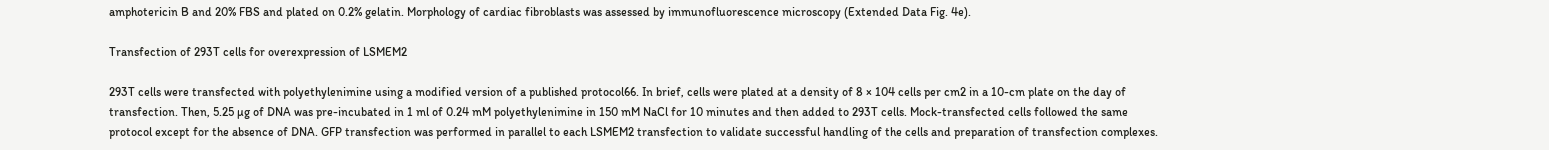amphotericin B and 20% FBS and plated on 0.2% gelatin. Morphology of cardiac fibroblasts was assessed by immunofluorescence microscopy (Extended Data Fig. 4e).

Transfection of 293T cells for overexpression of LSMEM2

293T cells were transfected with polyethylenimine using a modified version of a published protocol66. In brief, cells were plated at a density of 8 × 104 cells per cm2 in a 10-cm plate on the day of transfection. Then, 5.25 µg of DNA was pre-incubated in 1 ml of 0.24 mM polyethylenimine in 150 mM NaCl for 10 minutes and then added to 293T cells. Mock-transfected cells followed the same protocol except for the absence of DNA. GFP transfection was performed in parallel to each LSMEM2 transfection to validate successful handling of the cells and preparation of transfection complexes.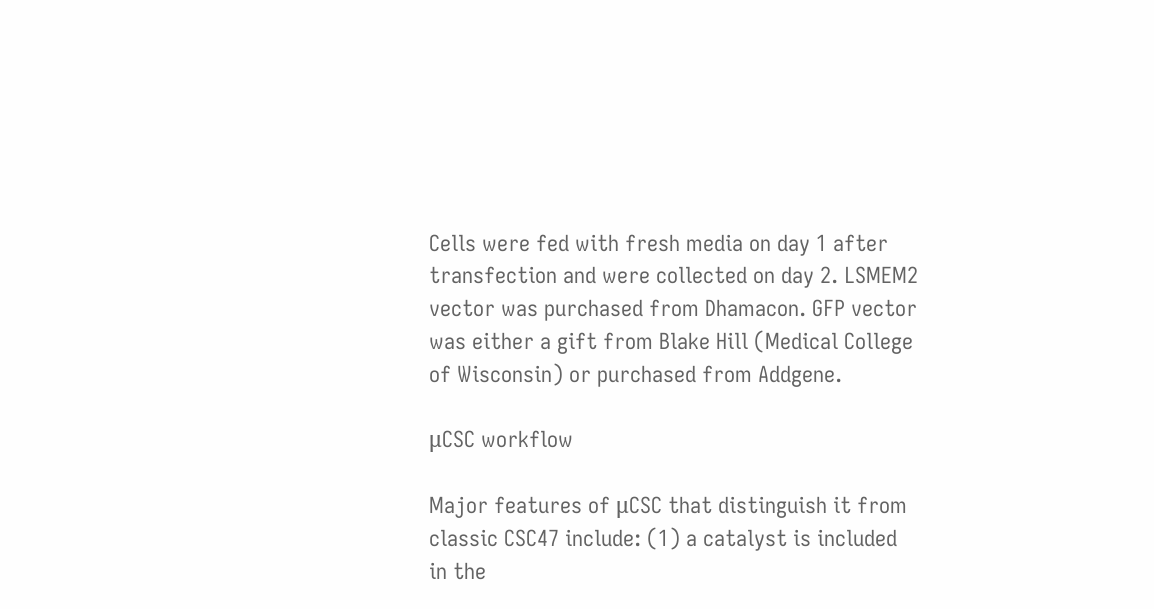Cells were fed with fresh media on day 1 after transfection and were collected on day 2. LSMEM2 vector was purchased from Dhamacon. GFP vector was either a gift from Blake Hill (Medical College of Wisconsin) or purchased from Addgene.

μCSC workflow

Major features of μCSC that distinguish it from classic CSC47 include: (1) a catalyst is included in the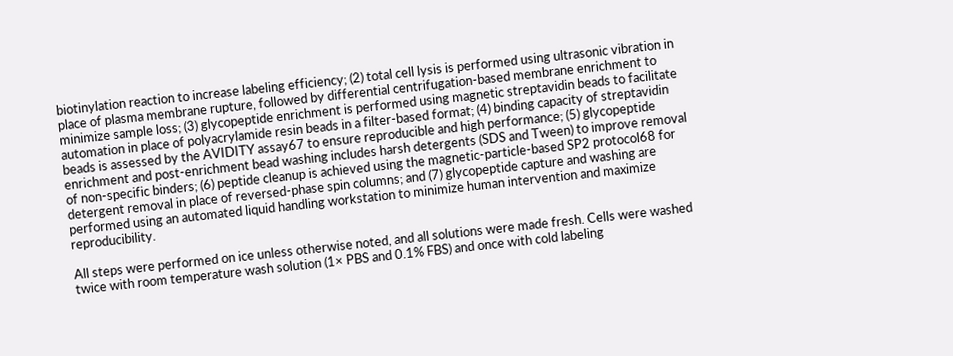biotinylation reaction to increase labeling efficiency; (2) total cell lysis is performed using ultrasonic vibration in place of plasma membrane rupture, followed by differential centrifugation-based membrane enrichment to minimize sample loss; (3) glycopeptide enrichment is performed using magnetic streptavidin beads to facilitate automation in place of polyacrylamide resin beads in a filter-based format; (4) binding capacity of streptavidin beads is assessed by the AVIDITY assay67 to ensure reproducible and high performance; (5) glycopeptide enrichment and post-enrichment bead washing includes harsh detergents (SDS and Tween) to improve removal of non-specific binders; (6) peptide cleanup is achieved using the magnetic-particle-based SP2 protocol68 for detergent removal in place of reversed-phase spin columns; and (7) glycopeptide capture and washing are performed using an automated liquid handling workstation to minimize human intervention and maximize reproducibility.

All steps were performed on ice unless otherwise noted, and all solutions were made fresh. Cells were washed twice with room temperature wash solution (1× PBS and 0.1% FBS) and once with cold labeling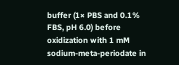buffer (1× PBS and 0.1% FBS, pH 6.0) before oxidization with 1 mM sodium-meta-periodate in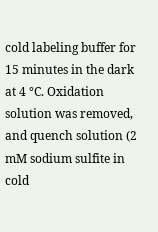cold labeling buffer for 15 minutes in the dark at 4 °C. Oxidation solution was removed, and quench solution (2 mM sodium sulfite in cold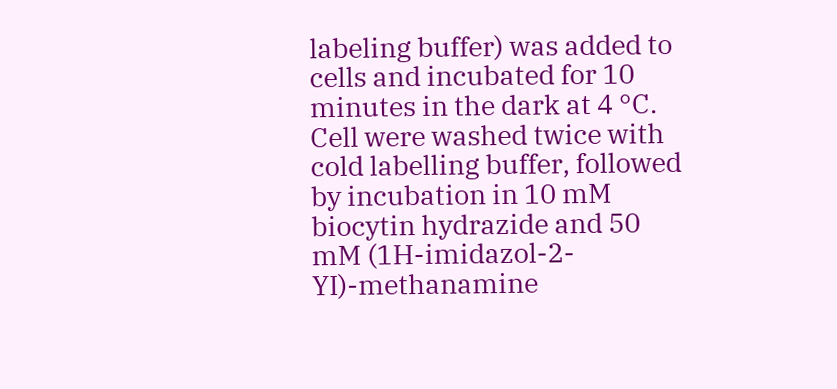labeling buffer) was added to cells and incubated for 10 minutes in the dark at 4 °C. Cell were washed twice with cold labelling buffer, followed by incubation in 10 mM biocytin hydrazide and 50 mM (1H-imidazol-2-YI)-methanamine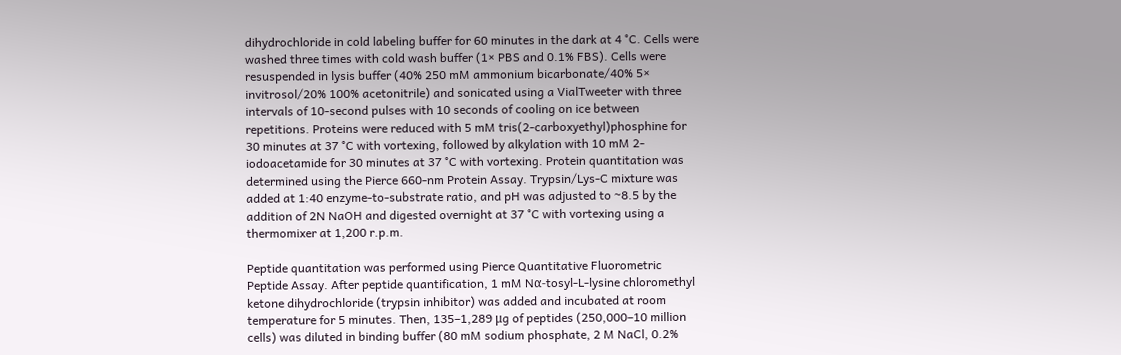dihydrochloride in cold labeling buffer for 60 minutes in the dark at 4 °C. Cells were washed three times with cold wash buffer (1× PBS and 0.1% FBS). Cells were resuspended in lysis buffer (40% 250 mM ammonium bicarbonate/40% 5× invitrosol/20% 100% acetonitrile) and sonicated using a VialTweeter with three intervals of 10-second pulses with 10 seconds of cooling on ice between repetitions. Proteins were reduced with 5 mM tris(2-carboxyethyl)phosphine for 30 minutes at 37 °C with vortexing, followed by alkylation with 10 mM 2-iodoacetamide for 30 minutes at 37 °C with vortexing. Protein quantitation was determined using the Pierce 660-nm Protein Assay. Trypsin/Lys-C mixture was added at 1:40 enzyme-to-substrate ratio, and pH was adjusted to ~8.5 by the addition of 2N NaOH and digested overnight at 37 °C with vortexing using a thermomixer at 1,200 r.p.m.

Peptide quantitation was performed using Pierce Quantitative Fluorometric Peptide Assay. After peptide quantification, 1 mM Nα-tosyl-L-lysine chloromethyl ketone dihydrochloride (trypsin inhibitor) was added and incubated at room temperature for 5 minutes. Then, 135–1,289 μg of peptides (250,000–10 million cells) was diluted in binding buffer (80 mM sodium phosphate, 2 M NaCl, 0.2%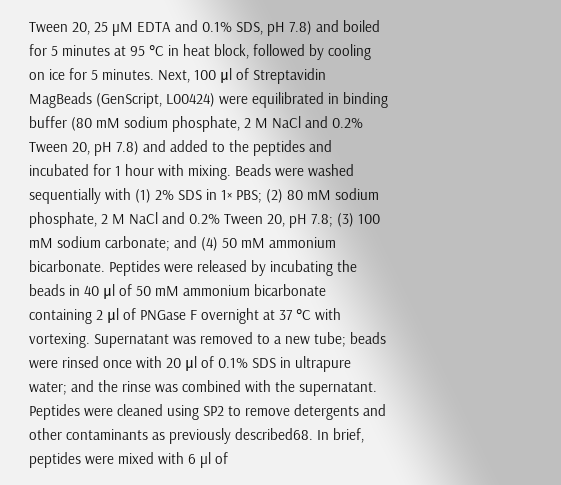Tween 20, 25 µM EDTA and 0.1% SDS, pH 7.8) and boiled for 5 minutes at 95 °C in heat block, followed by cooling on ice for 5 minutes. Next, 100 μl of Streptavidin MagBeads (GenScript, L00424) were equilibrated in binding buffer (80 mM sodium phosphate, 2 M NaCl and 0.2% Tween 20, pH 7.8) and added to the peptides and incubated for 1 hour with mixing. Beads were washed sequentially with (1) 2% SDS in 1× PBS; (2) 80 mM sodium phosphate, 2 M NaCl and 0.2% Tween 20, pH 7.8; (3) 100 mM sodium carbonate; and (4) 50 mM ammonium bicarbonate. Peptides were released by incubating the beads in 40 μl of 50 mM ammonium bicarbonate containing 2 μl of PNGase F overnight at 37 °C with vortexing. Supernatant was removed to a new tube; beads were rinsed once with 20 μl of 0.1% SDS in ultrapure water; and the rinse was combined with the supernatant. Peptides were cleaned using SP2 to remove detergents and other contaminants as previously described68. In brief, peptides were mixed with 6 µl of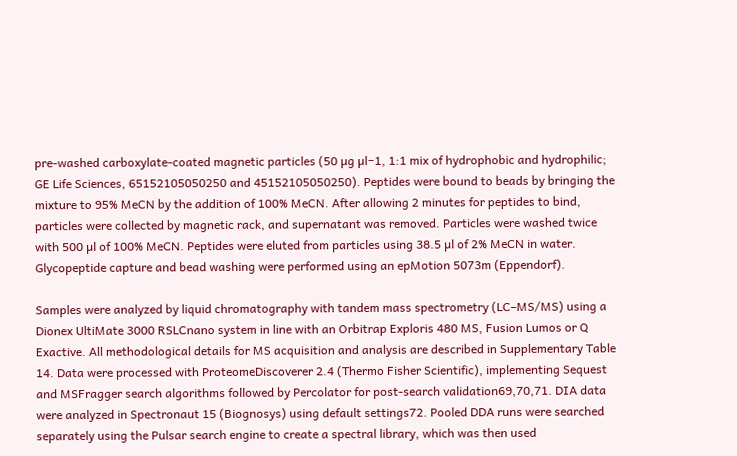pre-washed carboxylate-coated magnetic particles (50 µg µl−1, 1:1 mix of hydrophobic and hydrophilic; GE Life Sciences, 65152105050250 and 45152105050250). Peptides were bound to beads by bringing the mixture to 95% MeCN by the addition of 100% MeCN. After allowing 2 minutes for peptides to bind, particles were collected by magnetic rack, and supernatant was removed. Particles were washed twice with 500 µl of 100% MeCN. Peptides were eluted from particles using 38.5 µl of 2% MeCN in water. Glycopeptide capture and bead washing were performed using an epMotion 5073m (Eppendorf).

Samples were analyzed by liquid chromatography with tandem mass spectrometry (LC–MS/MS) using a Dionex UltiMate 3000 RSLCnano system in line with an Orbitrap Exploris 480 MS, Fusion Lumos or Q Exactive. All methodological details for MS acquisition and analysis are described in Supplementary Table 14. Data were processed with ProteomeDiscoverer 2.4 (Thermo Fisher Scientific), implementing Sequest and MSFragger search algorithms followed by Percolator for post-search validation69,70,71. DIA data were analyzed in Spectronaut 15 (Biognosys) using default settings72. Pooled DDA runs were searched separately using the Pulsar search engine to create a spectral library, which was then used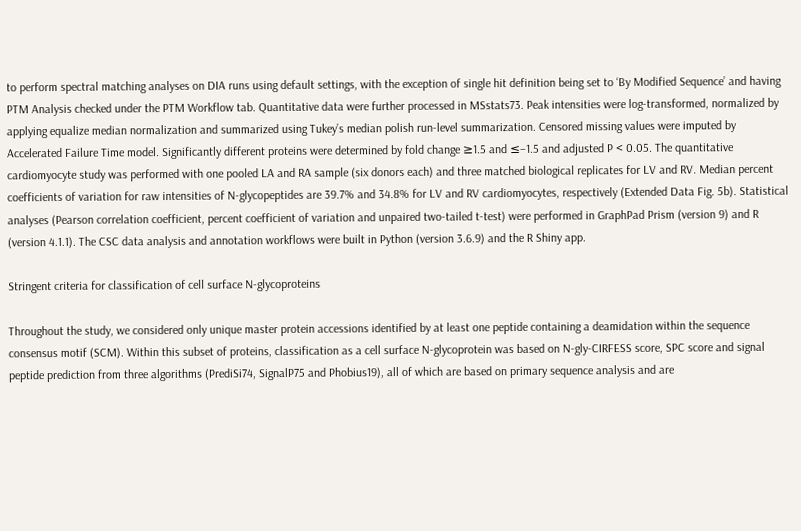to perform spectral matching analyses on DIA runs using default settings, with the exception of single hit definition being set to ‘By Modified Sequence’ and having PTM Analysis checked under the PTM Workflow tab. Quantitative data were further processed in MSstats73. Peak intensities were log-transformed, normalized by applying equalize median normalization and summarized using Tukey’s median polish run-level summarization. Censored missing values were imputed by Accelerated Failure Time model. Significantly different proteins were determined by fold change ≥1.5 and ≤−1.5 and adjusted P < 0.05. The quantitative cardiomyocyte study was performed with one pooled LA and RA sample (six donors each) and three matched biological replicates for LV and RV. Median percent coefficients of variation for raw intensities of N-glycopeptides are 39.7% and 34.8% for LV and RV cardiomyocytes, respectively (Extended Data Fig. 5b). Statistical analyses (Pearson correlation coefficient, percent coefficient of variation and unpaired two-tailed t-test) were performed in GraphPad Prism (version 9) and R (version 4.1.1). The CSC data analysis and annotation workflows were built in Python (version 3.6.9) and the R Shiny app.

Stringent criteria for classification of cell surface N-glycoproteins

Throughout the study, we considered only unique master protein accessions identified by at least one peptide containing a deamidation within the sequence consensus motif (SCM). Within this subset of proteins, classification as a cell surface N-glycoprotein was based on N-gly-CIRFESS score, SPC score and signal peptide prediction from three algorithms (PrediSi74, SignalP75 and Phobius19), all of which are based on primary sequence analysis and are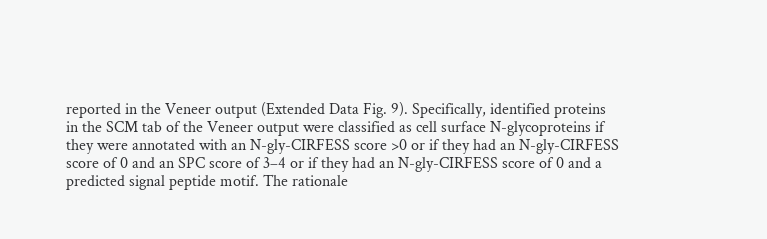reported in the Veneer output (Extended Data Fig. 9). Specifically, identified proteins in the SCM tab of the Veneer output were classified as cell surface N-glycoproteins if they were annotated with an N-gly-CIRFESS score >0 or if they had an N-gly-CIRFESS score of 0 and an SPC score of 3–4 or if they had an N-gly-CIRFESS score of 0 and a predicted signal peptide motif. The rationale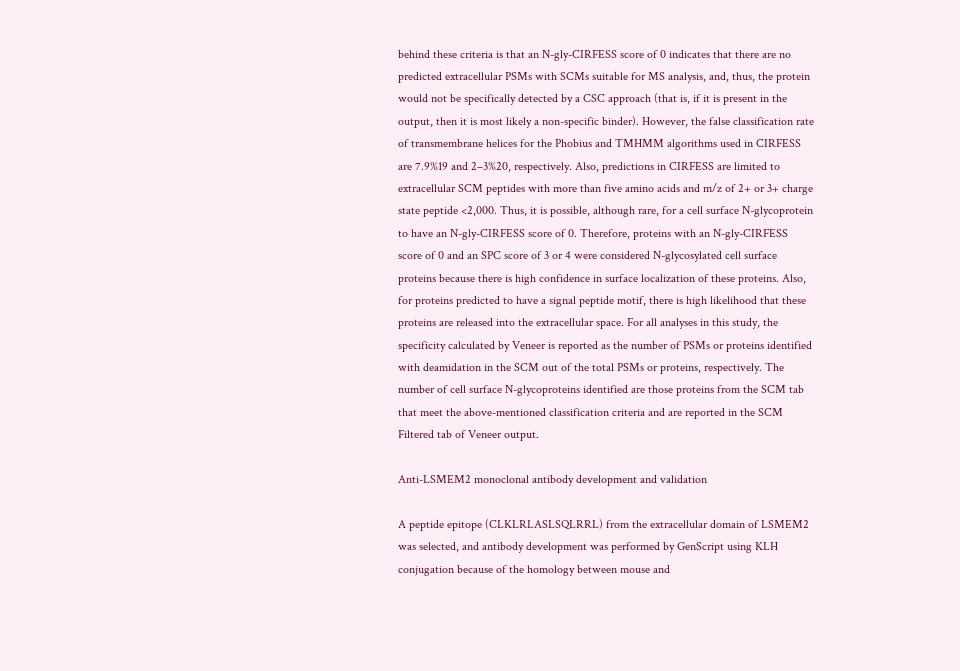behind these criteria is that an N-gly-CIRFESS score of 0 indicates that there are no predicted extracellular PSMs with SCMs suitable for MS analysis, and, thus, the protein would not be specifically detected by a CSC approach (that is, if it is present in the output, then it is most likely a non-specific binder). However, the false classification rate of transmembrane helices for the Phobius and TMHMM algorithms used in CIRFESS are 7.9%19 and 2–3%20, respectively. Also, predictions in CIRFESS are limited to extracellular SCM peptides with more than five amino acids and m/z of 2+ or 3+ charge state peptide <2,000. Thus, it is possible, although rare, for a cell surface N-glycoprotein to have an N-gly-CIRFESS score of 0. Therefore, proteins with an N-gly-CIRFESS score of 0 and an SPC score of 3 or 4 were considered N-glycosylated cell surface proteins because there is high confidence in surface localization of these proteins. Also, for proteins predicted to have a signal peptide motif, there is high likelihood that these proteins are released into the extracellular space. For all analyses in this study, the specificity calculated by Veneer is reported as the number of PSMs or proteins identified with deamidation in the SCM out of the total PSMs or proteins, respectively. The number of cell surface N-glycoproteins identified are those proteins from the SCM tab that meet the above-mentioned classification criteria and are reported in the SCM Filtered tab of Veneer output.

Anti-LSMEM2 monoclonal antibody development and validation

A peptide epitope (CLKLRLASLSQLRRL) from the extracellular domain of LSMEM2 was selected, and antibody development was performed by GenScript using KLH conjugation because of the homology between mouse and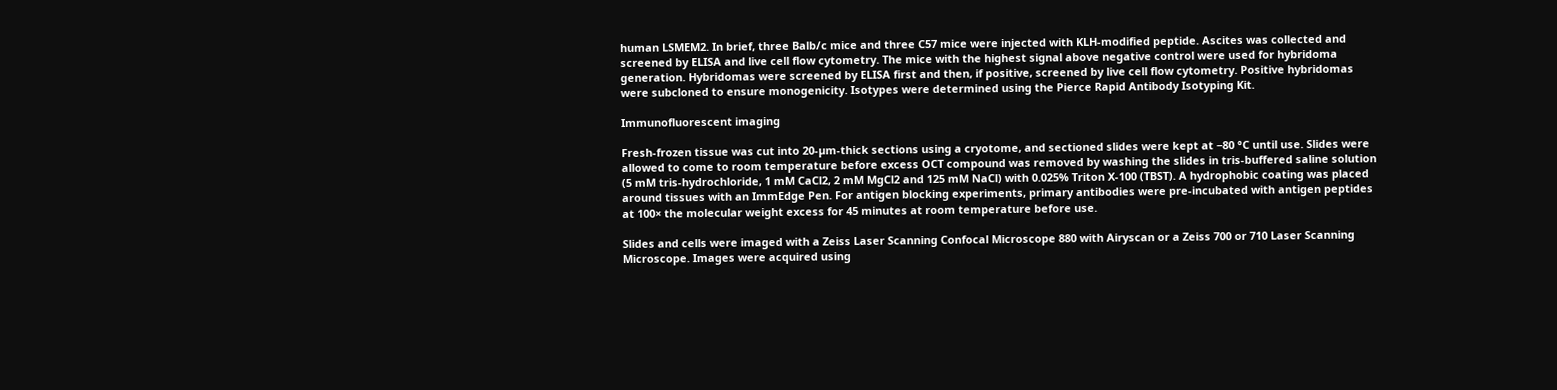human LSMEM2. In brief, three Balb/c mice and three C57 mice were injected with KLH-modified peptide. Ascites was collected and screened by ELISA and live cell flow cytometry. The mice with the highest signal above negative control were used for hybridoma generation. Hybridomas were screened by ELISA first and then, if positive, screened by live cell flow cytometry. Positive hybridomas were subcloned to ensure monogenicity. Isotypes were determined using the Pierce Rapid Antibody Isotyping Kit.

Immunofluorescent imaging

Fresh-frozen tissue was cut into 20-µm-thick sections using a cryotome, and sectioned slides were kept at −80 °C until use. Slides were allowed to come to room temperature before excess OCT compound was removed by washing the slides in tris-buffered saline solution (5 mM tris-hydrochloride, 1 mM CaCl2, 2 mM MgCl2 and 125 mM NaCl) with 0.025% Triton X-100 (TBST). A hydrophobic coating was placed around tissues with an ImmEdge Pen. For antigen blocking experiments, primary antibodies were pre-incubated with antigen peptides at 100× the molecular weight excess for 45 minutes at room temperature before use.

Slides and cells were imaged with a Zeiss Laser Scanning Confocal Microscope 880 with Airyscan or a Zeiss 700 or 710 Laser Scanning Microscope. Images were acquired using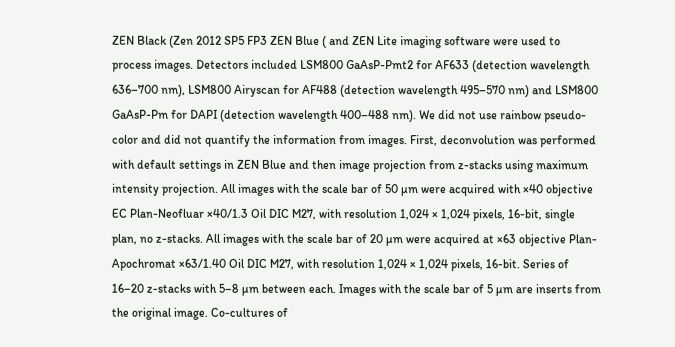ZEN Black (Zen 2012 SP5 FP3 ZEN Blue ( and ZEN Lite imaging software were used to process images. Detectors included LSM800 GaAsP-Pmt2 for AF633 (detection wavelength 636–700 nm), LSM800 Airyscan for AF488 (detection wavelength 495–570 nm) and LSM800 GaAsP-Pm for DAPI (detection wavelength 400–488 nm). We did not use rainbow pseudo-color and did not quantify the information from images. First, deconvolution was performed with default settings in ZEN Blue and then image projection from z-stacks using maximum intensity projection. All images with the scale bar of 50 µm were acquired with ×40 objective EC Plan-Neofluar ×40/1.3 Oil DIC M27, with resolution 1,024 × 1,024 pixels, 16-bit, single plan, no z-stacks. All images with the scale bar of 20 µm were acquired at ×63 objective Plan-Apochromat ×63/1.40 Oil DIC M27, with resolution 1,024 × 1,024 pixels, 16-bit. Series of 16–20 z-stacks with 5–8 µm between each. Images with the scale bar of 5 µm are inserts from the original image. Co-cultures of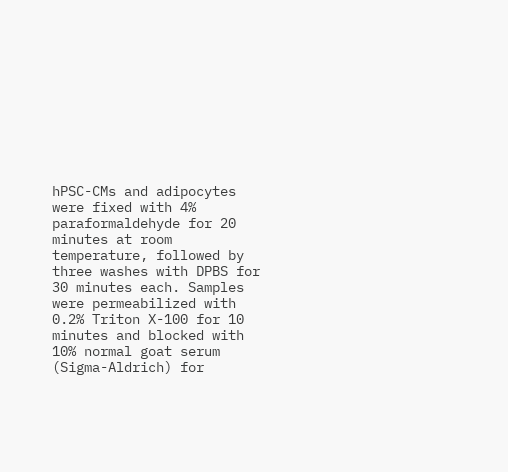hPSC-CMs and adipocytes were fixed with 4% paraformaldehyde for 20 minutes at room temperature, followed by three washes with DPBS for 30 minutes each. Samples were permeabilized with 0.2% Triton X-100 for 10 minutes and blocked with 10% normal goat serum (Sigma-Aldrich) for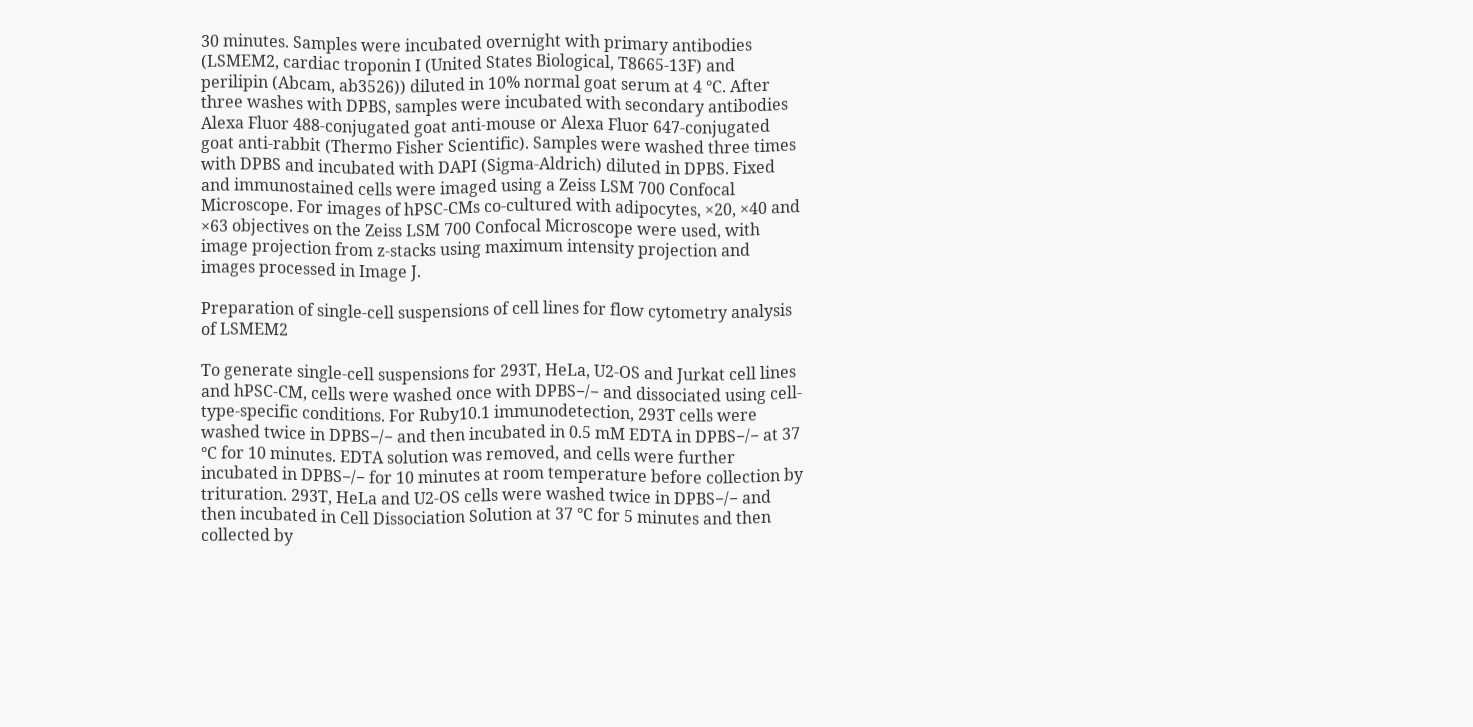30 minutes. Samples were incubated overnight with primary antibodies (LSMEM2, cardiac troponin I (United States Biological, T8665-13F) and perilipin (Abcam, ab3526)) diluted in 10% normal goat serum at 4 °C. After three washes with DPBS, samples were incubated with secondary antibodies Alexa Fluor 488-conjugated goat anti-mouse or Alexa Fluor 647-conjugated goat anti-rabbit (Thermo Fisher Scientific). Samples were washed three times with DPBS and incubated with DAPI (Sigma-Aldrich) diluted in DPBS. Fixed and immunostained cells were imaged using a Zeiss LSM 700 Confocal Microscope. For images of hPSC-CMs co-cultured with adipocytes, ×20, ×40 and ×63 objectives on the Zeiss LSM 700 Confocal Microscope were used, with image projection from z-stacks using maximum intensity projection and images processed in Image J.

Preparation of single-cell suspensions of cell lines for flow cytometry analysis of LSMEM2

To generate single-cell suspensions for 293T, HeLa, U2-OS and Jurkat cell lines and hPSC-CM, cells were washed once with DPBS−/− and dissociated using cell-type-specific conditions. For Ruby10.1 immunodetection, 293T cells were washed twice in DPBS−/− and then incubated in 0.5 mM EDTA in DPBS−/− at 37 °C for 10 minutes. EDTA solution was removed, and cells were further incubated in DPBS−/− for 10 minutes at room temperature before collection by trituration. 293T, HeLa and U2-OS cells were washed twice in DPBS−/− and then incubated in Cell Dissociation Solution at 37 °C for 5 minutes and then collected by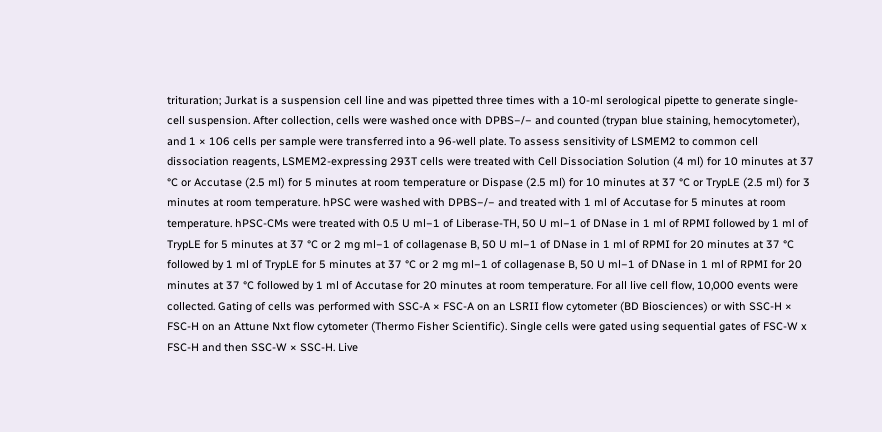trituration; Jurkat is a suspension cell line and was pipetted three times with a 10-ml serological pipette to generate single-cell suspension. After collection, cells were washed once with DPBS−/− and counted (trypan blue staining, hemocytometer), and 1 × 106 cells per sample were transferred into a 96-well plate. To assess sensitivity of LSMEM2 to common cell dissociation reagents, LSMEM2-expressing 293T cells were treated with Cell Dissociation Solution (4 ml) for 10 minutes at 37 °C or Accutase (2.5 ml) for 5 minutes at room temperature or Dispase (2.5 ml) for 10 minutes at 37 °C or TrypLE (2.5 ml) for 3 minutes at room temperature. hPSC were washed with DPBS−/− and treated with 1 ml of Accutase for 5 minutes at room temperature. hPSC-CMs were treated with 0.5 U ml−1 of Liberase-TH, 50 U ml−1 of DNase in 1 ml of RPMI followed by 1 ml of TrypLE for 5 minutes at 37 °C or 2 mg ml−1 of collagenase B, 50 U ml−1 of DNase in 1 ml of RPMI for 20 minutes at 37 °C followed by 1 ml of TrypLE for 5 minutes at 37 °C or 2 mg ml−1 of collagenase B, 50 U ml−1 of DNase in 1 ml of RPMI for 20 minutes at 37 °C followed by 1 ml of Accutase for 20 minutes at room temperature. For all live cell flow, 10,000 events were collected. Gating of cells was performed with SSC-A × FSC-A on an LSRII flow cytometer (BD Biosciences) or with SSC-H × FSC-H on an Attune Nxt flow cytometer (Thermo Fisher Scientific). Single cells were gated using sequential gates of FSC-W x FSC-H and then SSC-W × SSC-H. Live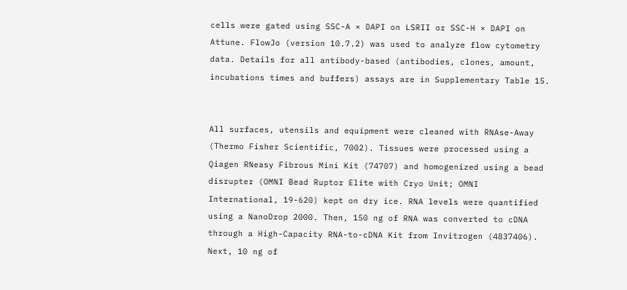cells were gated using SSC-A × DAPI on LSRII or SSC-H × DAPI on Attune. FlowJo (version 10.7.2) was used to analyze flow cytometry data. Details for all antibody-based (antibodies, clones, amount, incubations times and buffers) assays are in Supplementary Table 15.


All surfaces, utensils and equipment were cleaned with RNAse-Away (Thermo Fisher Scientific, 7002). Tissues were processed using a Qiagen RNeasy Fibrous Mini Kit (74707) and homogenized using a bead disrupter (OMNI Bead Ruptor Elite with Cryo Unit; OMNI International, 19-620) kept on dry ice. RNA levels were quantified using a NanoDrop 2000. Then, 150 ng of RNA was converted to cDNA through a High-Capacity RNA-to-cDNA Kit from Invitrogen (4837406). Next, 10 ng of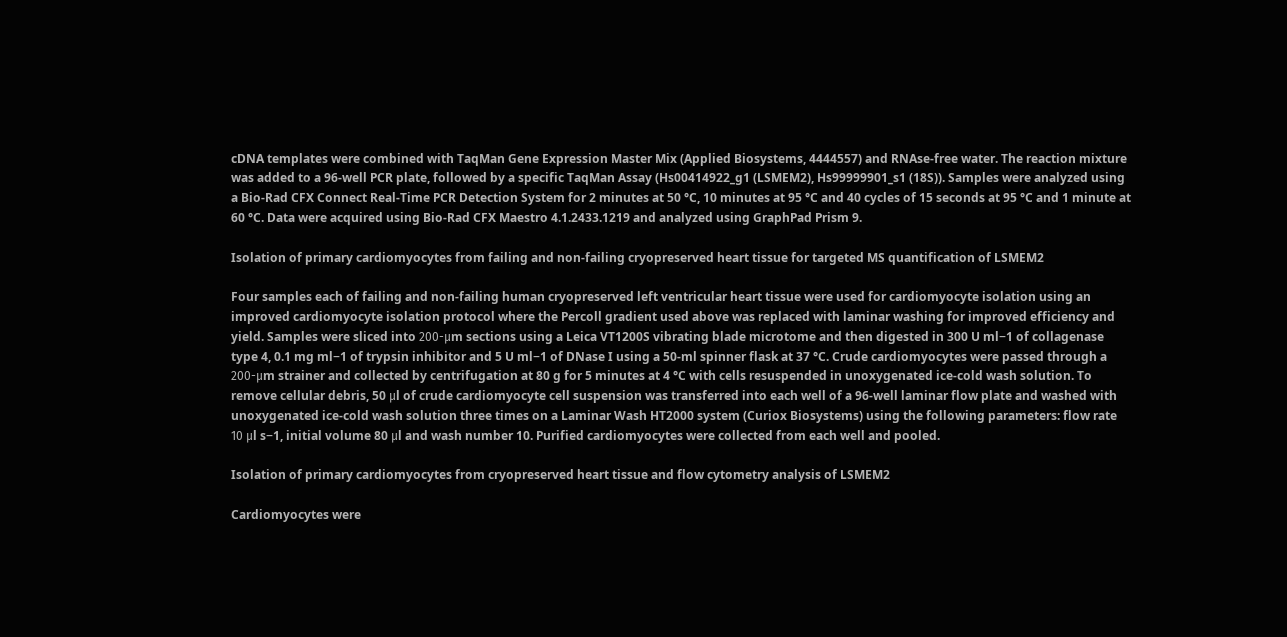cDNA templates were combined with TaqMan Gene Expression Master Mix (Applied Biosystems, 4444557) and RNAse-free water. The reaction mixture was added to a 96-well PCR plate, followed by a specific TaqMan Assay (Hs00414922_g1 (LSMEM2), Hs99999901_s1 (18S)). Samples were analyzed using a Bio-Rad CFX Connect Real-Time PCR Detection System for 2 minutes at 50 °C, 10 minutes at 95 °C and 40 cycles of 15 seconds at 95 °C and 1 minute at 60 °C. Data were acquired using Bio-Rad CFX Maestro 4.1.2433.1219 and analyzed using GraphPad Prism 9.

Isolation of primary cardiomyocytes from failing and non-failing cryopreserved heart tissue for targeted MS quantification of LSMEM2

Four samples each of failing and non-failing human cryopreserved left ventricular heart tissue were used for cardiomyocyte isolation using an improved cardiomyocyte isolation protocol where the Percoll gradient used above was replaced with laminar washing for improved efficiency and yield. Samples were sliced into 200-μm sections using a Leica VT1200S vibrating blade microtome and then digested in 300 U ml−1 of collagenase type 4, 0.1 mg ml−1 of trypsin inhibitor and 5 U ml−1 of DNase I using a 50-ml spinner flask at 37 °C. Crude cardiomyocytes were passed through a 200-μm strainer and collected by centrifugation at 80 g for 5 minutes at 4 °C with cells resuspended in unoxygenated ice-cold wash solution. To remove cellular debris, 50 μl of crude cardiomyocyte cell suspension was transferred into each well of a 96-well laminar flow plate and washed with unoxygenated ice-cold wash solution three times on a Laminar Wash HT2000 system (Curiox Biosystems) using the following parameters: flow rate 10 μl s−1, initial volume 80 μl and wash number 10. Purified cardiomyocytes were collected from each well and pooled.

Isolation of primary cardiomyocytes from cryopreserved heart tissue and flow cytometry analysis of LSMEM2

Cardiomyocytes were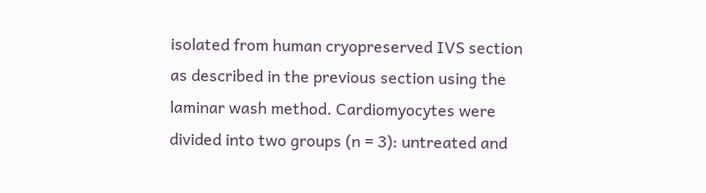isolated from human cryopreserved IVS section as described in the previous section using the laminar wash method. Cardiomyocytes were divided into two groups (n = 3): untreated and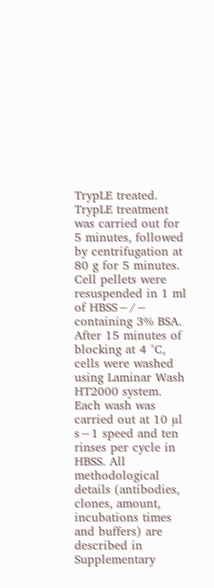TrypLE treated. TrypLE treatment was carried out for 5 minutes, followed by centrifugation at 80 g for 5 minutes. Cell pellets were resuspended in 1 ml of HBSS−/− containing 3% BSA. After 15 minutes of blocking at 4 °C, cells were washed using Laminar Wash HT2000 system. Each wash was carried out at 10 µl s−1 speed and ten rinses per cycle in HBSS. All methodological details (antibodies, clones, amount, incubations times and buffers) are described in Supplementary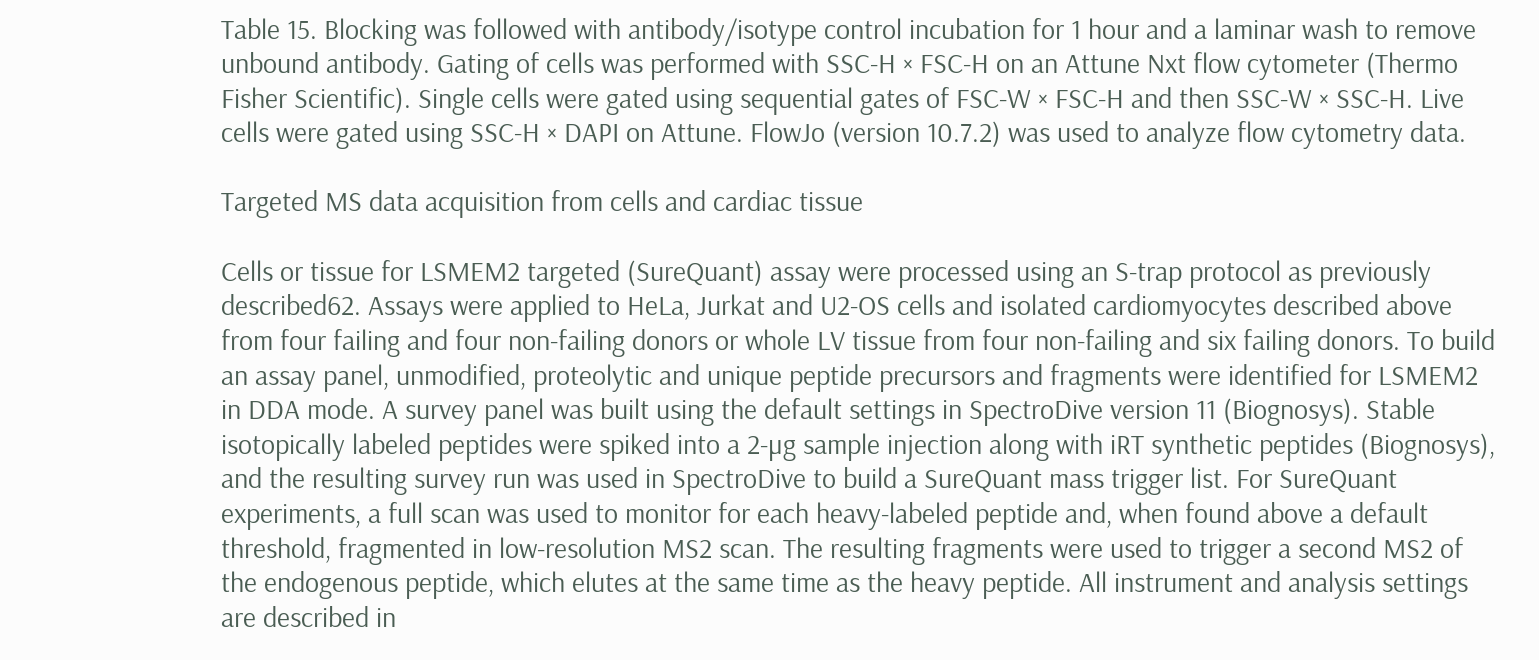Table 15. Blocking was followed with antibody/isotype control incubation for 1 hour and a laminar wash to remove unbound antibody. Gating of cells was performed with SSC-H × FSC-H on an Attune Nxt flow cytometer (Thermo Fisher Scientific). Single cells were gated using sequential gates of FSC-W × FSC-H and then SSC-W × SSC-H. Live cells were gated using SSC-H × DAPI on Attune. FlowJo (version 10.7.2) was used to analyze flow cytometry data.

Targeted MS data acquisition from cells and cardiac tissue

Cells or tissue for LSMEM2 targeted (SureQuant) assay were processed using an S-trap protocol as previously described62. Assays were applied to HeLa, Jurkat and U2-OS cells and isolated cardiomyocytes described above from four failing and four non-failing donors or whole LV tissue from four non-failing and six failing donors. To build an assay panel, unmodified, proteolytic and unique peptide precursors and fragments were identified for LSMEM2 in DDA mode. A survey panel was built using the default settings in SpectroDive version 11 (Biognosys). Stable isotopically labeled peptides were spiked into a 2-µg sample injection along with iRT synthetic peptides (Biognosys), and the resulting survey run was used in SpectroDive to build a SureQuant mass trigger list. For SureQuant experiments, a full scan was used to monitor for each heavy-labeled peptide and, when found above a default threshold, fragmented in low-resolution MS2 scan. The resulting fragments were used to trigger a second MS2 of the endogenous peptide, which elutes at the same time as the heavy peptide. All instrument and analysis settings are described in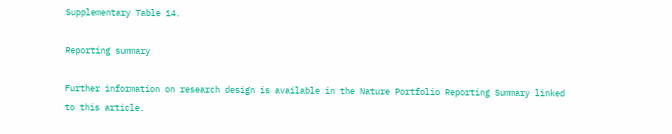Supplementary Table 14.

Reporting summary

Further information on research design is available in the Nature Portfolio Reporting Summary linked to this article.